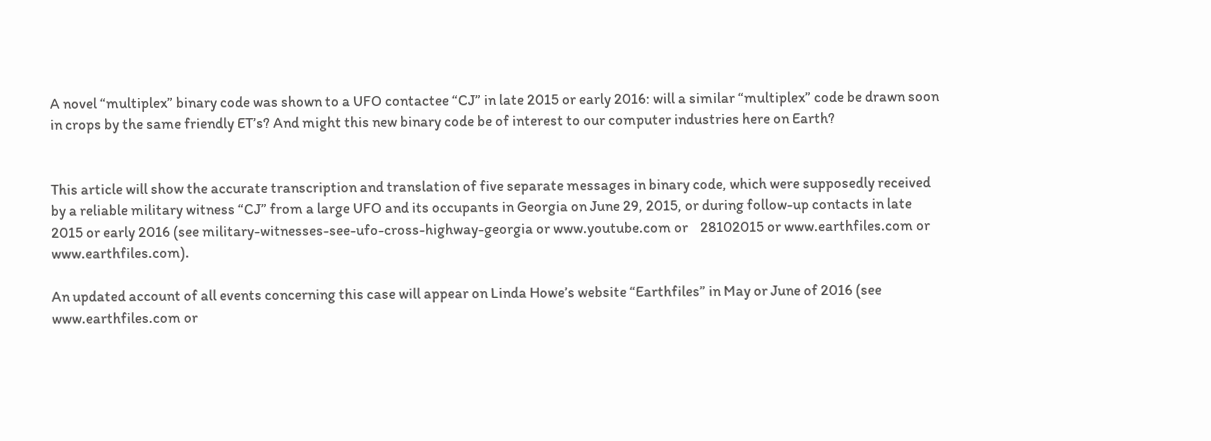A novel “multiplex” binary code was shown to a UFO contactee “CJ” in late 2015 or early 2016: will a similar “multiplex” code be drawn soon in crops by the same friendly ET’s? And might this new binary code be of interest to our computer industries here on Earth?


This article will show the accurate transcription and translation of five separate messages in binary code, which were supposedly received by a reliable military witness “CJ” from a large UFO and its occupants in Georgia on June 29, 2015, or during follow-up contacts in late 2015 or early 2016 (see military-witnesses-see-ufo-cross-highway-georgia or www.youtube.com or    28102015 or www.earthfiles.com or www.earthfiles.com).

An updated account of all events concerning this case will appear on Linda Howe’s website “Earthfiles” in May or June of 2016 (see www.earthfiles.com or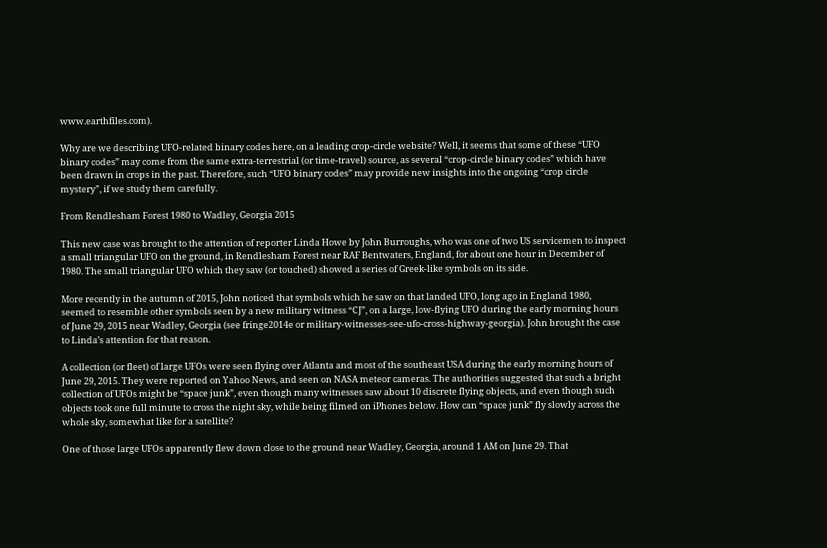www.earthfiles.com).

Why are we describing UFO-related binary codes here, on a leading crop-circle website? Well, it seems that some of these “UFO binary codes” may come from the same extra-terrestrial (or time-travel) source, as several “crop-circle binary codes” which have been drawn in crops in the past. Therefore, such “UFO binary codes” may provide new insights into the ongoing “crop circle mystery”, if we study them carefully.

From Rendlesham Forest 1980 to Wadley, Georgia 2015

This new case was brought to the attention of reporter Linda Howe by John Burroughs, who was one of two US servicemen to inspect a small triangular UFO on the ground, in Rendlesham Forest near RAF Bentwaters, England, for about one hour in December of 1980. The small triangular UFO which they saw (or touched) showed a series of Greek-like symbols on its side.

More recently in the autumn of 2015, John noticed that symbols which he saw on that landed UFO, long ago in England 1980, seemed to resemble other symbols seen by a new military witness “CJ”, on a large, low-flying UFO during the early morning hours of June 29, 2015 near Wadley, Georgia (see fringe2014e or military-witnesses-see-ufo-cross-highway-georgia). John brought the case to Linda’s attention for that reason.

A collection (or fleet) of large UFOs were seen flying over Atlanta and most of the southeast USA during the early morning hours of June 29, 2015. They were reported on Yahoo News, and seen on NASA meteor cameras. The authorities suggested that such a bright collection of UFOs might be “space junk”, even though many witnesses saw about 10 discrete flying objects, and even though such objects took one full minute to cross the night sky, while being filmed on iPhones below. How can “space junk” fly slowly across the whole sky, somewhat like for a satellite?

One of those large UFOs apparently flew down close to the ground near Wadley, Georgia, around 1 AM on June 29. That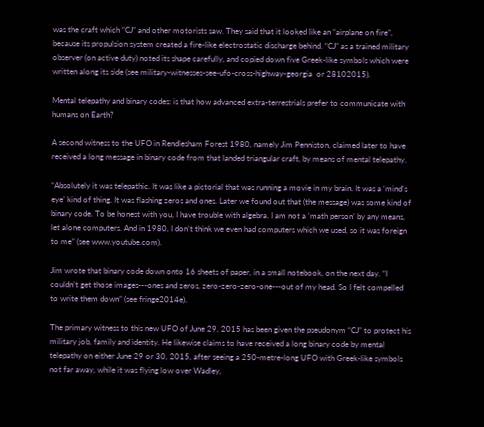was the craft which “CJ” and other motorists saw. They said that it looked like an “airplane on fire”, because its propulsion system created a fire-like electrostatic discharge behind. “CJ” as a trained military observer (on active duty) noted its shape carefully, and copied down five Greek-like symbols which were written along its side (see military-witnesses-see-ufo-cross-highway-georgia  or 28102015).

Mental telepathy and binary codes: is that how advanced extra-terrestrials prefer to communicate with humans on Earth?

A second witness to the UFO in Rendlesham Forest 1980, namely Jim Penniston, claimed later to have received a long message in binary code from that landed triangular craft, by means of mental telepathy.

“Absolutely it was telepathic. It was like a pictorial that was running a movie in my brain. It was a ‘mind’s eye’ kind of thing. It was flashing zeros and ones. Later we found out that (the message) was some kind of binary code. To be honest with you, I have trouble with algebra. I am not a ‘math person’ by any means, let alone computers. And in 1980, I don’t think we even had computers which we used, so it was foreign to me” (see www.youtube.com).

Jim wrote that binary code down onto 16 sheets of paper, in a small notebook, on the next day. “I couldn’t get those images---ones and zeros, zero-zero-zero-one---out of my head. So I felt compelled to write them down” (see fringe2014e).

The primary witness to this new UFO of June 29, 2015 has been given the pseudonym “CJ” to protect his military job, family and identity. He likewise claims to have received a long binary code by mental telepathy on either June 29 or 30, 2015, after seeing a 250-metre-long UFO with Greek-like symbols not far away, while it was flying low over Wadley,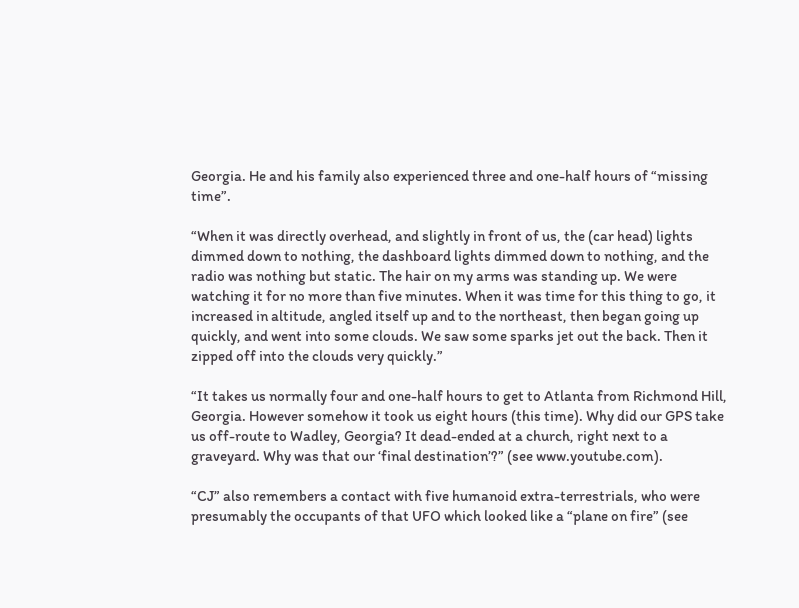Georgia. He and his family also experienced three and one-half hours of “missing time”.

“When it was directly overhead, and slightly in front of us, the (car head) lights dimmed down to nothing, the dashboard lights dimmed down to nothing, and the radio was nothing but static. The hair on my arms was standing up. We were watching it for no more than five minutes. When it was time for this thing to go, it increased in altitude, angled itself up and to the northeast, then began going up quickly, and went into some clouds. We saw some sparks jet out the back. Then it zipped off into the clouds very quickly.”

“It takes us normally four and one-half hours to get to Atlanta from Richmond Hill, Georgia. However somehow it took us eight hours (this time). Why did our GPS take us off-route to Wadley, Georgia? It dead-ended at a church, right next to a graveyard. Why was that our ‘final destination’?” (see www.youtube.com).

“CJ” also remembers a contact with five humanoid extra-terrestrials, who were presumably the occupants of that UFO which looked like a “plane on fire” (see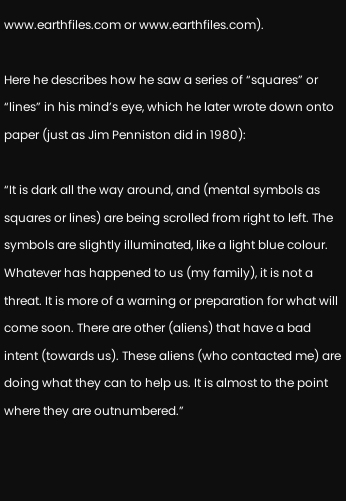www.earthfiles.com or www.earthfiles.com).

Here he describes how he saw a series of “squares” or “lines” in his mind’s eye, which he later wrote down onto paper (just as Jim Penniston did in 1980):

“It is dark all the way around, and (mental symbols as squares or lines) are being scrolled from right to left. The symbols are slightly illuminated, like a light blue colour. Whatever has happened to us (my family), it is not a threat. It is more of a warning or preparation for what will come soon. There are other (aliens) that have a bad intent (towards us). These aliens (who contacted me) are doing what they can to help us. It is almost to the point where they are outnumbered.”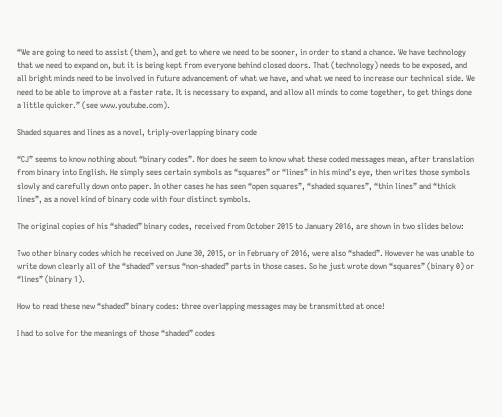“We are going to need to assist (them), and get to where we need to be sooner, in order to stand a chance. We have technology that we need to expand on, but it is being kept from everyone behind closed doors. That (technology) needs to be exposed, and all bright minds need to be involved in future advancement of what we have, and what we need to increase our technical side. We need to be able to improve at a faster rate. It is necessary to expand, and allow all minds to come together, to get things done a little quicker.” (see www.youtube.com).

Shaded squares and lines as a novel, triply-overlapping binary code

“CJ” seems to know nothing about “binary codes”. Nor does he seem to know what these coded messages mean, after translation from binary into English. He simply sees certain symbols as “squares” or “lines” in his mind’s eye, then writes those symbols slowly and carefully down onto paper. In other cases he has seen “open squares”, “shaded squares”, “thin lines” and “thick lines”, as a novel kind of binary code with four distinct symbols.

The original copies of his “shaded” binary codes, received from October 2015 to January 2016, are shown in two slides below:

Two other binary codes which he received on June 30, 2015, or in February of 2016, were also “shaded”. However he was unable to write down clearly all of the “shaded” versus “non-shaded” parts in those cases. So he just wrote down “squares” (binary 0) or “lines” (binary 1).

How to read these new “shaded” binary codes: three overlapping messages may be transmitted at once!

I had to solve for the meanings of those “shaded” codes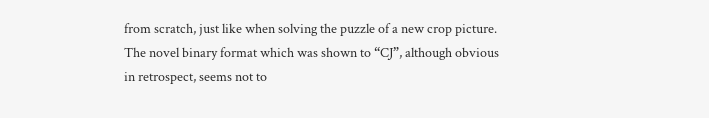from scratch, just like when solving the puzzle of a new crop picture. The novel binary format which was shown to “CJ”, although obvious in retrospect, seems not to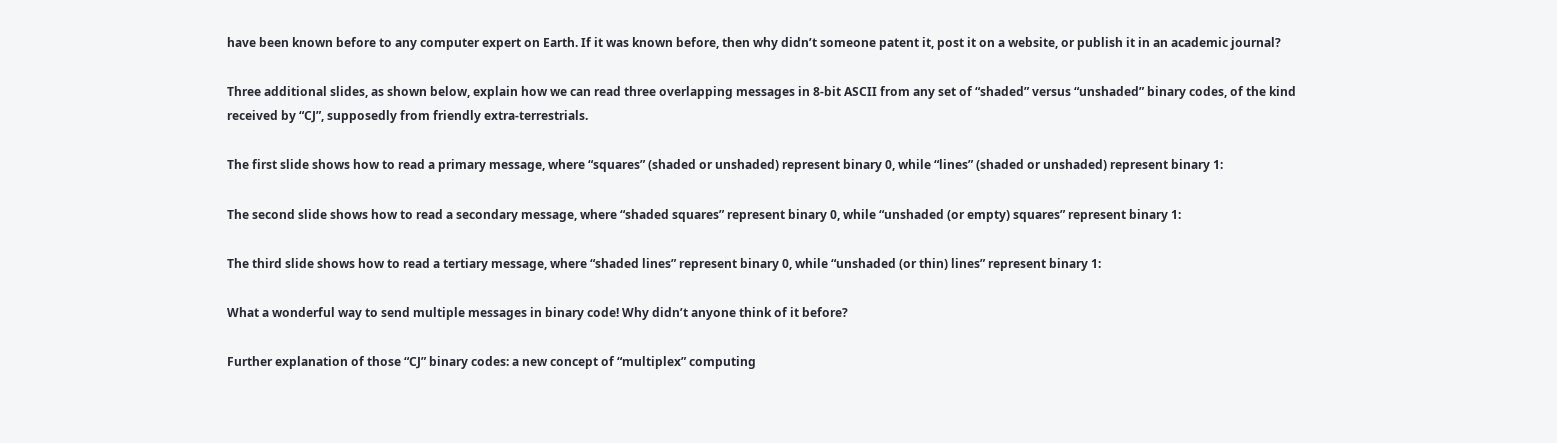have been known before to any computer expert on Earth. If it was known before, then why didn’t someone patent it, post it on a website, or publish it in an academic journal?

Three additional slides, as shown below, explain how we can read three overlapping messages in 8-bit ASCII from any set of “shaded” versus “unshaded” binary codes, of the kind received by “CJ”, supposedly from friendly extra-terrestrials.

The first slide shows how to read a primary message, where “squares” (shaded or unshaded) represent binary 0, while “lines” (shaded or unshaded) represent binary 1:

The second slide shows how to read a secondary message, where “shaded squares” represent binary 0, while “unshaded (or empty) squares” represent binary 1:

The third slide shows how to read a tertiary message, where “shaded lines” represent binary 0, while “unshaded (or thin) lines” represent binary 1:

What a wonderful way to send multiple messages in binary code! Why didn’t anyone think of it before?

Further explanation of those “CJ” binary codes: a new concept of “multiplex” computing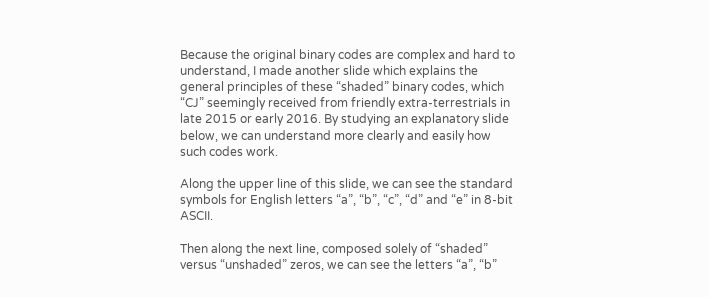Because the original binary codes are complex and hard to understand, I made another slide which explains the general principles of these “shaded” binary codes, which “CJ” seemingly received from friendly extra-terrestrials in late 2015 or early 2016. By studying an explanatory slide below, we can understand more clearly and easily how such codes work.

Along the upper line of this slide, we can see the standard symbols for English letters “a”, “b”, “c”, “d” and “e” in 8-bit ASCII.

Then along the next line, composed solely of “shaded” versus “unshaded” zeros, we can see the letters “a”, “b”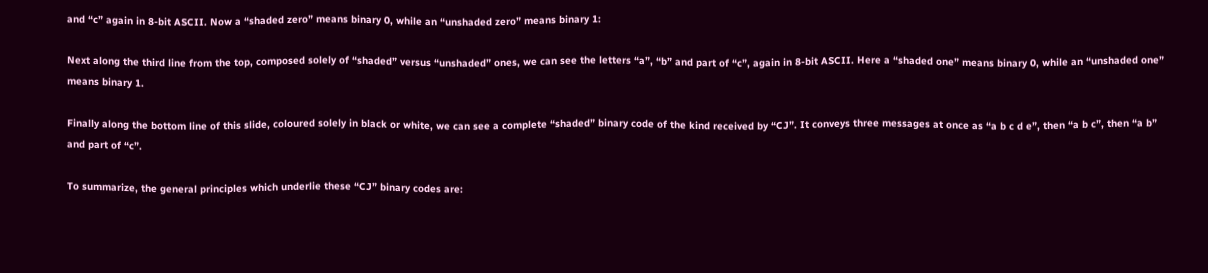and “c” again in 8-bit ASCII. Now a “shaded zero” means binary 0, while an “unshaded zero” means binary 1:

Next along the third line from the top, composed solely of “shaded” versus “unshaded” ones, we can see the letters “a”, “b” and part of “c”, again in 8-bit ASCII. Here a “shaded one” means binary 0, while an “unshaded one” means binary 1.

Finally along the bottom line of this slide, coloured solely in black or white, we can see a complete “shaded” binary code of the kind received by “CJ”. It conveys three messages at once as “a b c d e”, then “a b c”, then “a b” and part of “c”.

To summarize, the general principles which underlie these “CJ” binary codes are: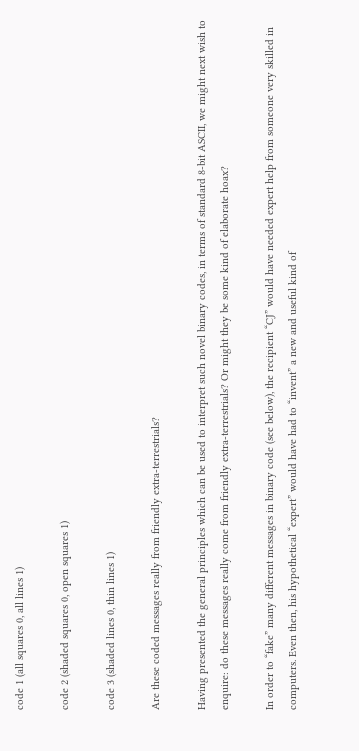code 1 (all squares 0, all lines 1)

code 2 (shaded squares 0, open squares 1)

code 3 (shaded lines 0, thin lines 1)

Are these coded messages really from friendly extra-terrestrials?

Having presented the general principles which can be used to interpret such novel binary codes, in terms of standard 8-bit ASCII, we might next wish to enquire: do these messages really come from friendly extra-terrestrials? Or might they be some kind of elaborate hoax?

In order to “fake” many different messages in binary code (see below), the recipient “CJ” would have needed expert help from someone very skilled in computers. Even then, his hypothetical “expert” would have had to “invent” a new and useful kind of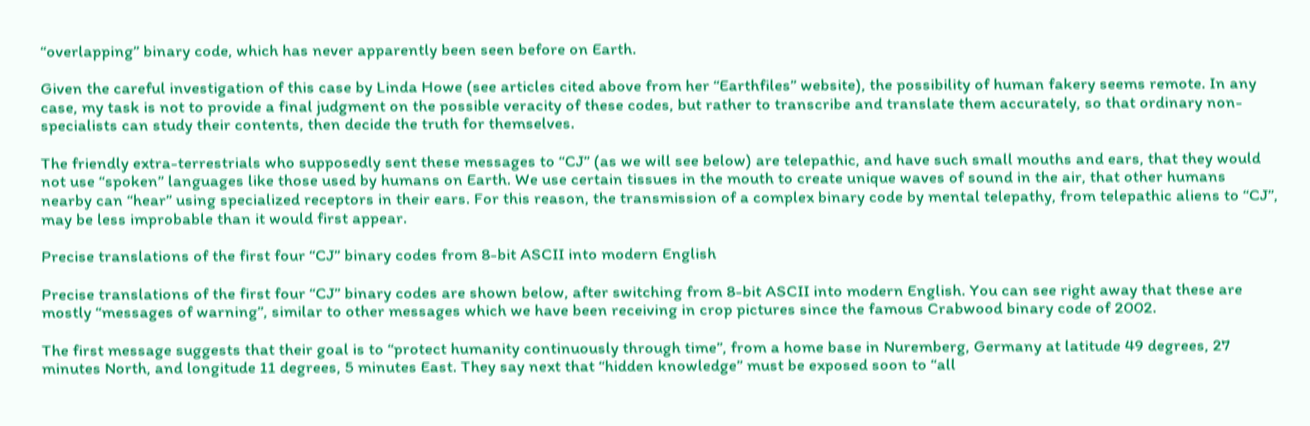“overlapping” binary code, which has never apparently been seen before on Earth.

Given the careful investigation of this case by Linda Howe (see articles cited above from her “Earthfiles” website), the possibility of human fakery seems remote. In any case, my task is not to provide a final judgment on the possible veracity of these codes, but rather to transcribe and translate them accurately, so that ordinary non-specialists can study their contents, then decide the truth for themselves.

The friendly extra-terrestrials who supposedly sent these messages to “CJ” (as we will see below) are telepathic, and have such small mouths and ears, that they would not use “spoken” languages like those used by humans on Earth. We use certain tissues in the mouth to create unique waves of sound in the air, that other humans nearby can “hear” using specialized receptors in their ears. For this reason, the transmission of a complex binary code by mental telepathy, from telepathic aliens to “CJ”, may be less improbable than it would first appear.

Precise translations of the first four “CJ” binary codes from 8-bit ASCII into modern English

Precise translations of the first four “CJ” binary codes are shown below, after switching from 8-bit ASCII into modern English. You can see right away that these are mostly “messages of warning”, similar to other messages which we have been receiving in crop pictures since the famous Crabwood binary code of 2002.

The first message suggests that their goal is to “protect humanity continuously through time”, from a home base in Nuremberg, Germany at latitude 49 degrees, 27 minutes North, and longitude 11 degrees, 5 minutes East. They say next that “hidden knowledge” must be exposed soon to “all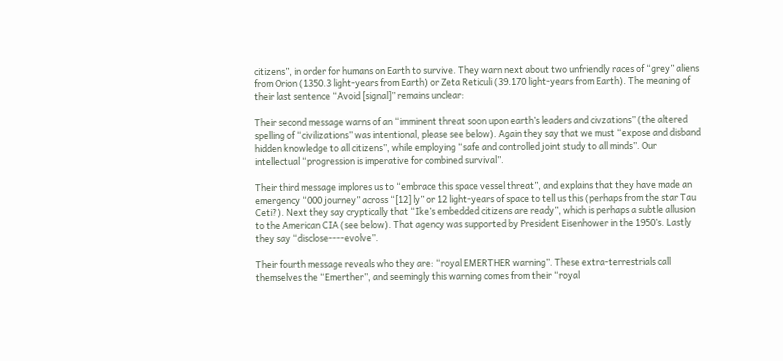citizens”, in order for humans on Earth to survive. They warn next about two unfriendly races of “grey” aliens from Orion (1350.3 light-years from Earth) or Zeta Reticuli (39.170 light-years from Earth). The meaning of their last sentence “Avoid [signal]” remains unclear:

Their second message warns of an “imminent threat soon upon earth’s leaders and civzations” (the altered spelling of “civilizations” was intentional, please see below). Again they say that we must “expose and disband hidden knowledge to all citizens”, while employing “safe and controlled joint study to all minds”. Our intellectual “progression is imperative for combined survival”.

Their third message implores us to “embrace this space vessel threat”, and explains that they have made an emergency “000 journey” across “[12] ly” or 12 light-years of space to tell us this (perhaps from the star Tau Ceti?). Next they say cryptically that “Ike’s embedded citizens are ready”, which is perhaps a subtle allusion to the American CIA (see below). That agency was supported by President Eisenhower in the 1950’s. Lastly they say “disclose----evolve”.

Their fourth message reveals who they are: “royal EMERTHER warning”. These extra-terrestrials call themselves the “Emerther”, and seemingly this warning comes from their “royal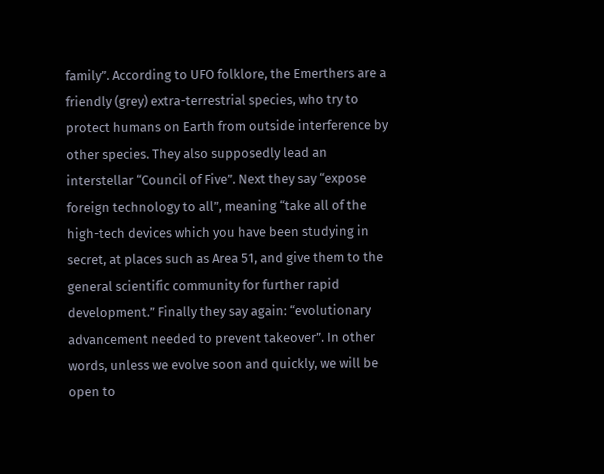family”. According to UFO folklore, the Emerthers are a friendly (grey) extra-terrestrial species, who try to protect humans on Earth from outside interference by other species. They also supposedly lead an interstellar “Council of Five”. Next they say “expose foreign technology to all”, meaning “take all of the high-tech devices which you have been studying in secret, at places such as Area 51, and give them to the general scientific community for further rapid development.” Finally they say again: “evolutionary advancement needed to prevent takeover”. In other words, unless we evolve soon and quickly, we will be open to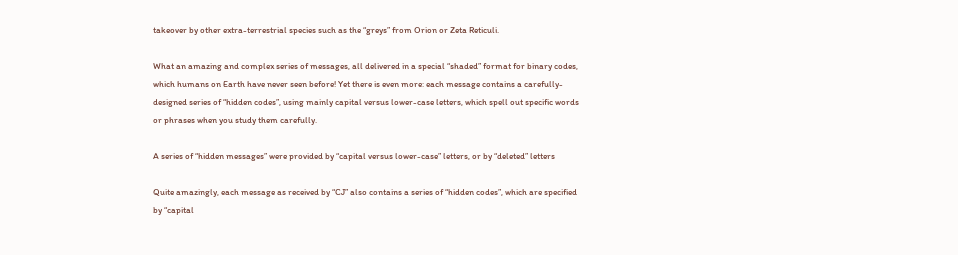takeover by other extra-terrestrial species such as the “greys” from Orion or Zeta Reticuli.

What an amazing and complex series of messages, all delivered in a special “shaded” format for binary codes, which humans on Earth have never seen before! Yet there is even more: each message contains a carefully-designed series of “hidden codes”, using mainly capital versus lower-case letters, which spell out specific words or phrases when you study them carefully.

A series of “hidden messages” were provided by “capital versus lower-case” letters, or by “deleted” letters

Quite amazingly, each message as received by “CJ” also contains a series of “hidden codes”, which are specified by “capital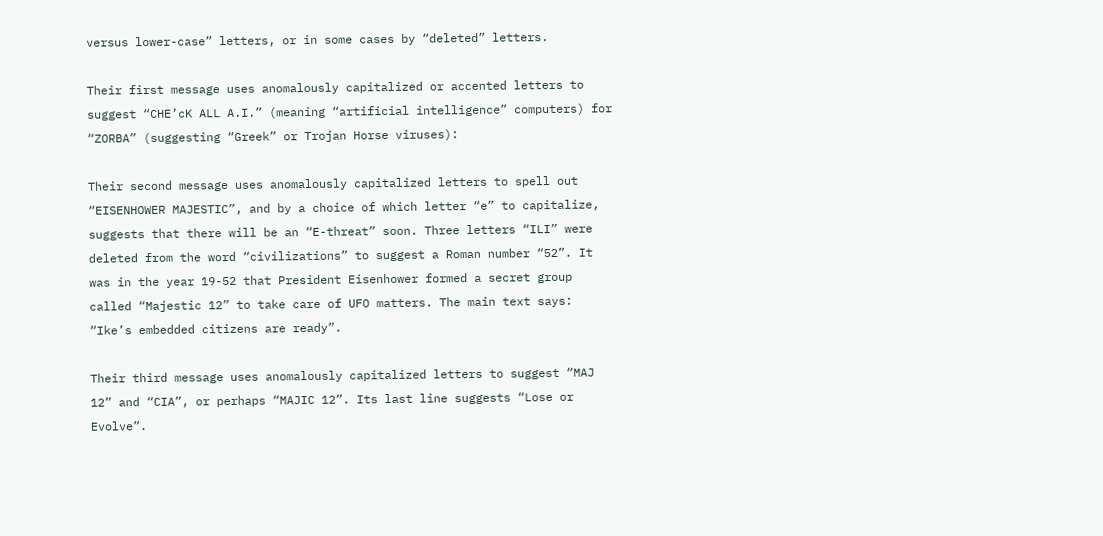versus lower-case” letters, or in some cases by “deleted” letters.

Their first message uses anomalously capitalized or accented letters to suggest “CHE’cK ALL A.I.” (meaning “artificial intelligence” computers) for “ZORBA” (suggesting “Greek” or Trojan Horse viruses):

Their second message uses anomalously capitalized letters to spell out “EISENHOWER MAJESTIC”, and by a choice of which letter “e” to capitalize, suggests that there will be an “E-threat” soon. Three letters “ILI” were deleted from the word “civilizations” to suggest a Roman number “52”. It was in the year 19-52 that President Eisenhower formed a secret group called “Majestic 12” to take care of UFO matters. The main text says: “Ike’s embedded citizens are ready”.

Their third message uses anomalously capitalized letters to suggest “MAJ 12” and “CIA”, or perhaps “MAJIC 12”. Its last line suggests “Lose or Evolve”.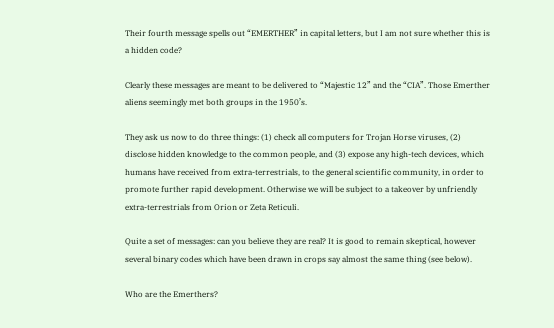Their fourth message spells out “EMERTHER” in capital letters, but I am not sure whether this is a hidden code?

Clearly these messages are meant to be delivered to “Majestic 12” and the “CIA”. Those Emerther aliens seemingly met both groups in the 1950’s.

They ask us now to do three things: (1) check all computers for Trojan Horse viruses, (2) disclose hidden knowledge to the common people, and (3) expose any high-tech devices, which humans have received from extra-terrestrials, to the general scientific community, in order to promote further rapid development. Otherwise we will be subject to a takeover by unfriendly extra-terrestrials from Orion or Zeta Reticuli.

Quite a set of messages: can you believe they are real? It is good to remain skeptical, however several binary codes which have been drawn in crops say almost the same thing (see below).

Who are the Emerthers?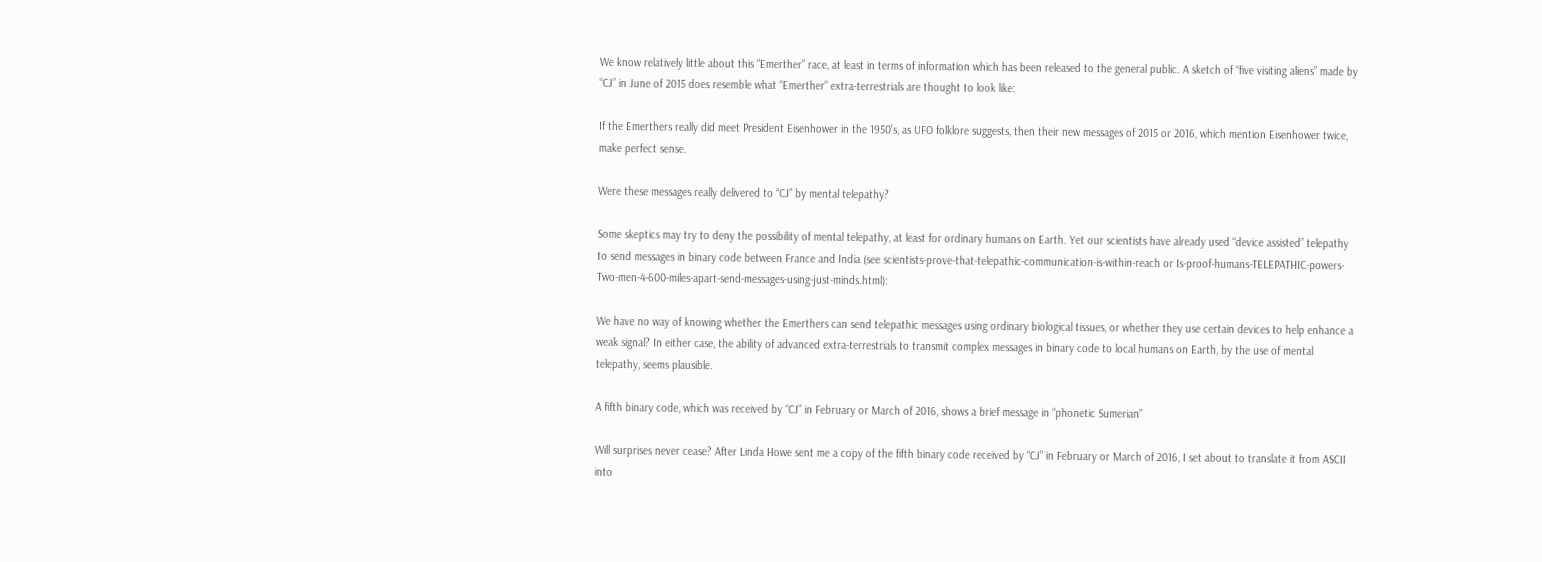We know relatively little about this “Emerther” race, at least in terms of information which has been released to the general public. A sketch of “five visiting aliens” made by “CJ” in June of 2015 does resemble what “Emerther” extra-terrestrials are thought to look like:

If the Emerthers really did meet President Eisenhower in the 1950’s, as UFO folklore suggests, then their new messages of 2015 or 2016, which mention Eisenhower twice, make perfect sense.

Were these messages really delivered to “CJ” by mental telepathy?

Some skeptics may try to deny the possibility of mental telepathy, at least for ordinary humans on Earth. Yet our scientists have already used “device assisted” telepathy to send messages in binary code between France and India (see scientists-prove-that-telepathic-communication-is-within-reach or Is-proof-humans-TELEPATHIC-powers-Two-men-4-600-miles-apart-send-messages-using-just-minds.html):

We have no way of knowing whether the Emerthers can send telepathic messages using ordinary biological tissues, or whether they use certain devices to help enhance a weak signal? In either case, the ability of advanced extra-terrestrials to transmit complex messages in binary code to local humans on Earth, by the use of mental telepathy, seems plausible.

A fifth binary code, which was received by “CJ” in February or March of 2016, shows a brief message in “phonetic Sumerian”

Will surprises never cease? After Linda Howe sent me a copy of the fifth binary code received by “CJ” in February or March of 2016, I set about to translate it from ASCII into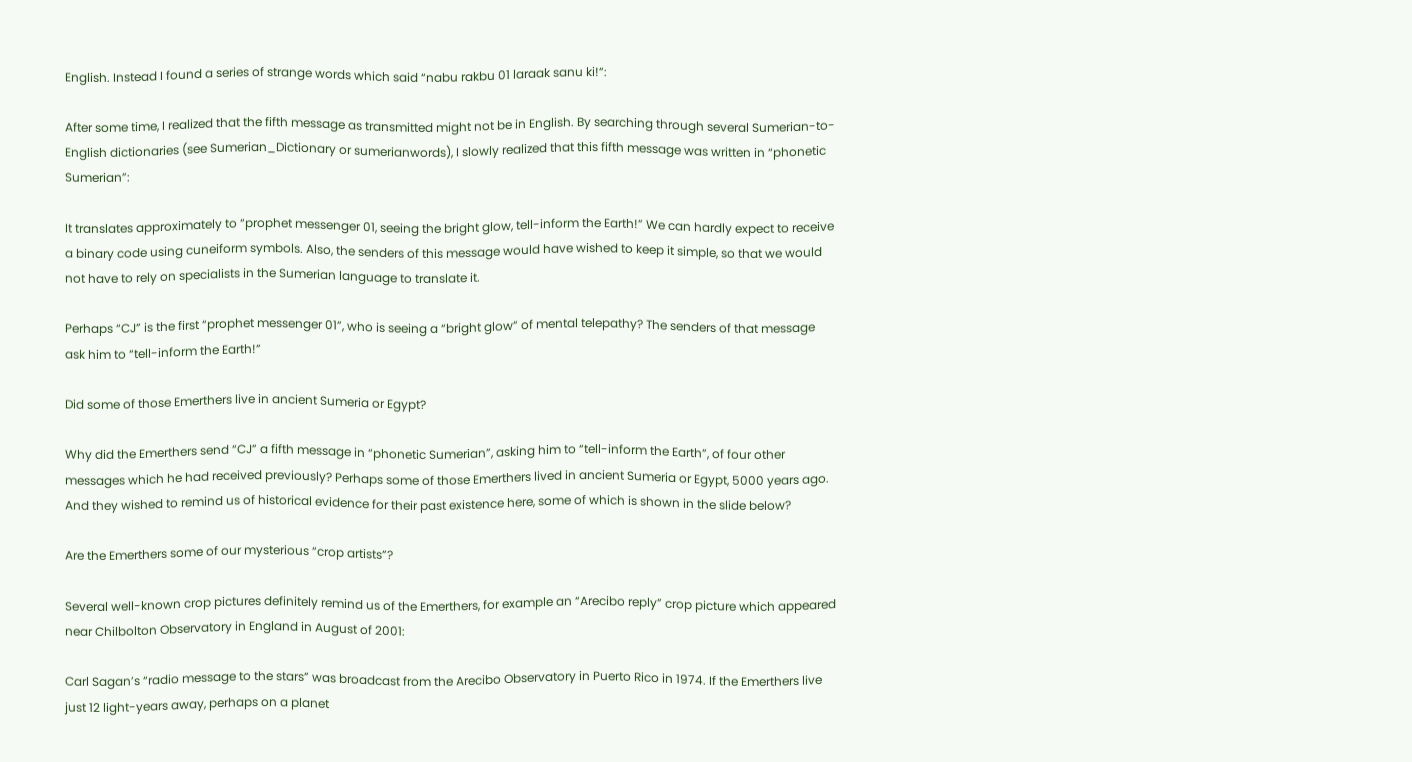English. Instead I found a series of strange words which said “nabu rakbu 01 laraak sanu ki!”:

After some time, I realized that the fifth message as transmitted might not be in English. By searching through several Sumerian-to-English dictionaries (see Sumerian_Dictionary or sumerianwords), I slowly realized that this fifth message was written in “phonetic Sumerian”:

It translates approximately to “prophet messenger 01, seeing the bright glow, tell-inform the Earth!” We can hardly expect to receive a binary code using cuneiform symbols. Also, the senders of this message would have wished to keep it simple, so that we would not have to rely on specialists in the Sumerian language to translate it.

Perhaps “CJ” is the first “prophet messenger 01”, who is seeing a “bright glow” of mental telepathy? The senders of that message ask him to “tell-inform the Earth!”

Did some of those Emerthers live in ancient Sumeria or Egypt?

Why did the Emerthers send “CJ” a fifth message in “phonetic Sumerian”, asking him to “tell-inform the Earth”, of four other messages which he had received previously? Perhaps some of those Emerthers lived in ancient Sumeria or Egypt, 5000 years ago. And they wished to remind us of historical evidence for their past existence here, some of which is shown in the slide below?

Are the Emerthers some of our mysterious “crop artists”?

Several well-known crop pictures definitely remind us of the Emerthers, for example an “Arecibo reply” crop picture which appeared near Chilbolton Observatory in England in August of 2001:

Carl Sagan’s “radio message to the stars” was broadcast from the Arecibo Observatory in Puerto Rico in 1974. If the Emerthers live just 12 light-years away, perhaps on a planet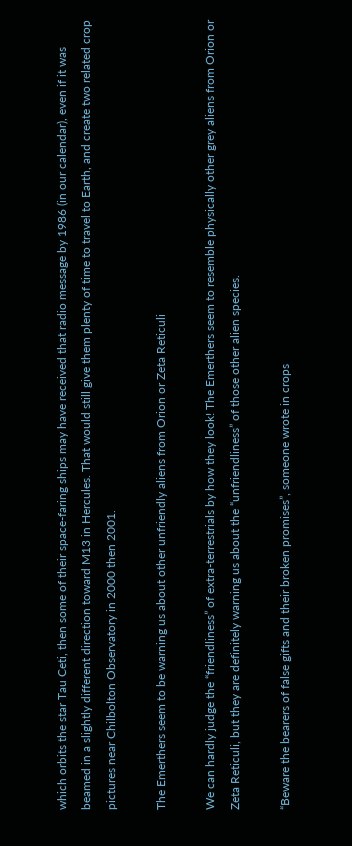which orbits the star Tau Ceti, then some of their space-faring ships may have received that radio message by 1986 (in our calendar), even if it was beamed in a slightly different direction toward M13 in Hercules. That would still give them plenty of time to travel to Earth, and create two related crop pictures near Chilbolton Observatory in 2000 then 2001.

The Emerthers seem to be warning us about other unfriendly aliens from Orion or Zeta Reticuli

We can hardly judge the “friendliness” of extra-terrestrials by how they look! The Emerthers seem to resemble physically other grey aliens from Orion or Zeta Reticuli, but they are definitely warning us about the “unfriendliness” of those other alien species.

“Beware the bearers of false gifts and their broken promises”, someone wrote in crops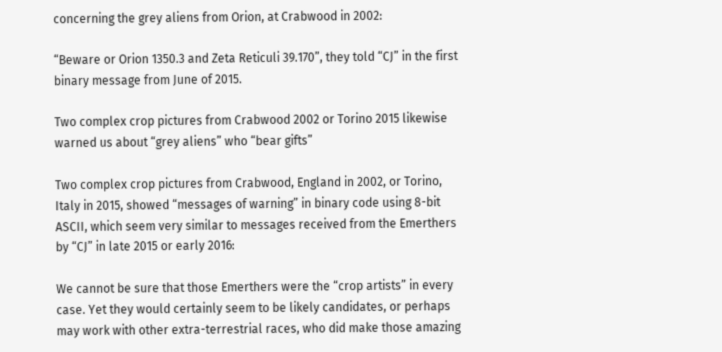concerning the grey aliens from Orion, at Crabwood in 2002:

“Beware or Orion 1350.3 and Zeta Reticuli 39.170”, they told “CJ” in the first binary message from June of 2015.

Two complex crop pictures from Crabwood 2002 or Torino 2015 likewise warned us about “grey aliens” who “bear gifts”

Two complex crop pictures from Crabwood, England in 2002, or Torino, Italy in 2015, showed “messages of warning” in binary code using 8-bit ASCII, which seem very similar to messages received from the Emerthers by “CJ” in late 2015 or early 2016:

We cannot be sure that those Emerthers were the “crop artists” in every case. Yet they would certainly seem to be likely candidates, or perhaps may work with other extra-terrestrial races, who did make those amazing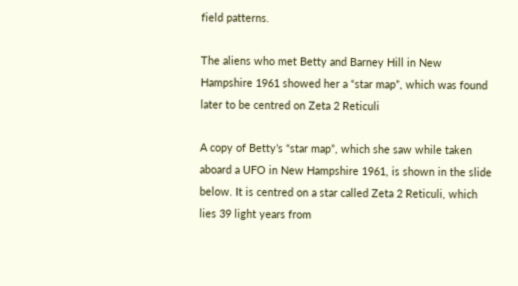field patterns.

The aliens who met Betty and Barney Hill in New Hampshire 1961 showed her a “star map”, which was found later to be centred on Zeta 2 Reticuli

A copy of Betty’s “star map”, which she saw while taken aboard a UFO in New Hampshire 1961, is shown in the slide below. It is centred on a star called Zeta 2 Reticuli, which lies 39 light years from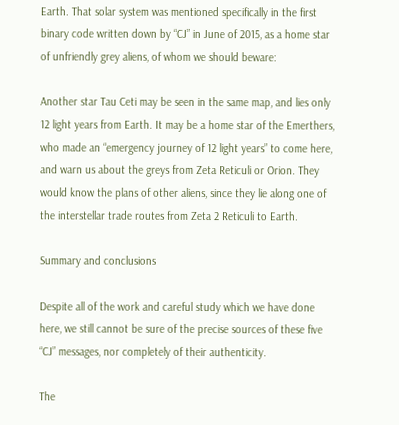Earth. That solar system was mentioned specifically in the first binary code written down by “CJ” in June of 2015, as a home star of unfriendly grey aliens, of whom we should beware:

Another star Tau Ceti may be seen in the same map, and lies only 12 light years from Earth. It may be a home star of the Emerthers, who made an “emergency journey of 12 light years” to come here, and warn us about the greys from Zeta Reticuli or Orion. They would know the plans of other aliens, since they lie along one of the interstellar trade routes from Zeta 2 Reticuli to Earth.

Summary and conclusions

Despite all of the work and careful study which we have done here, we still cannot be sure of the precise sources of these five “CJ” messages, nor completely of their authenticity.

The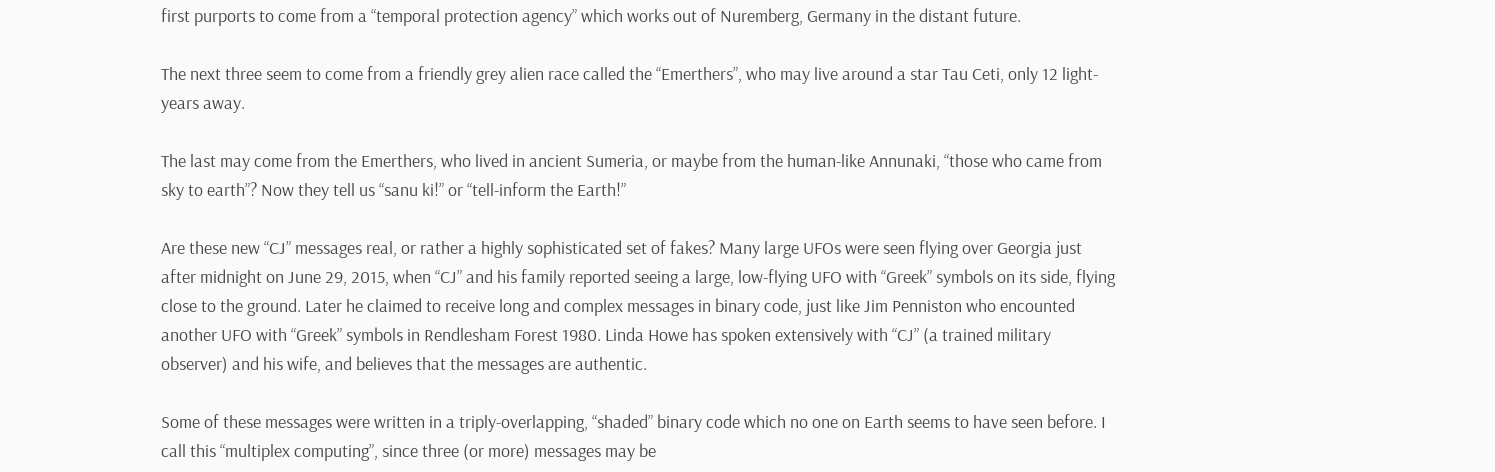first purports to come from a “temporal protection agency” which works out of Nuremberg, Germany in the distant future.

The next three seem to come from a friendly grey alien race called the “Emerthers”, who may live around a star Tau Ceti, only 12 light-years away.

The last may come from the Emerthers, who lived in ancient Sumeria, or maybe from the human-like Annunaki, “those who came from sky to earth”? Now they tell us “sanu ki!” or “tell-inform the Earth!”

Are these new “CJ” messages real, or rather a highly sophisticated set of fakes? Many large UFOs were seen flying over Georgia just after midnight on June 29, 2015, when “CJ” and his family reported seeing a large, low-flying UFO with “Greek” symbols on its side, flying close to the ground. Later he claimed to receive long and complex messages in binary code, just like Jim Penniston who encounted another UFO with “Greek” symbols in Rendlesham Forest 1980. Linda Howe has spoken extensively with “CJ” (a trained military observer) and his wife, and believes that the messages are authentic.

Some of these messages were written in a triply-overlapping, “shaded” binary code which no one on Earth seems to have seen before. I call this “multiplex computing”, since three (or more) messages may be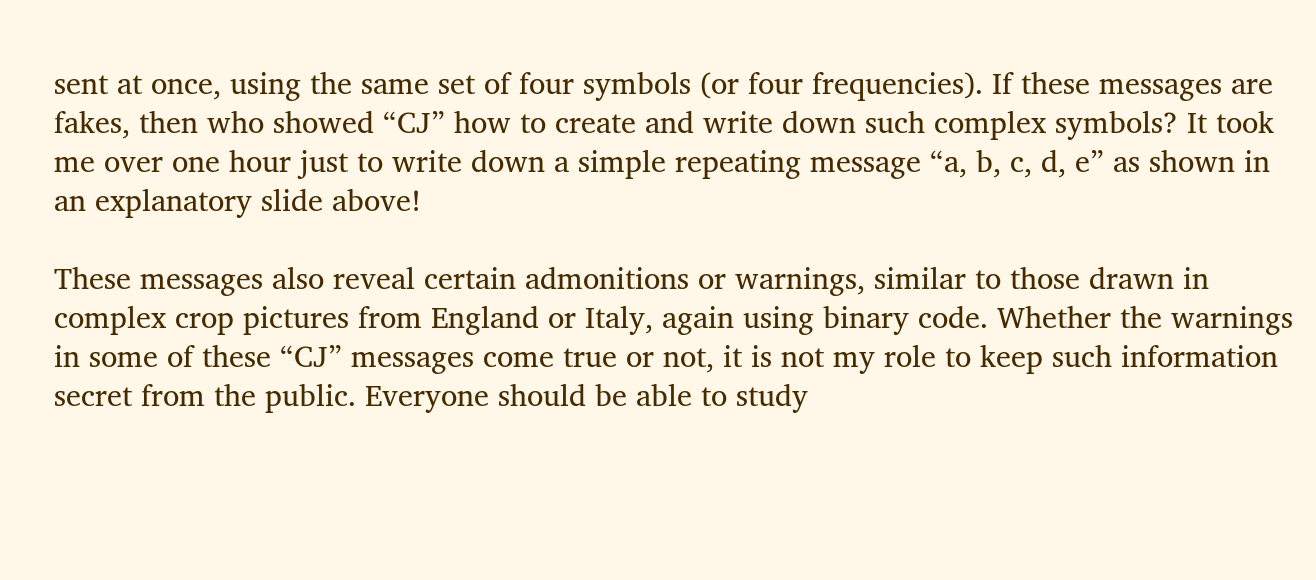sent at once, using the same set of four symbols (or four frequencies). If these messages are fakes, then who showed “CJ” how to create and write down such complex symbols? It took me over one hour just to write down a simple repeating message “a, b, c, d, e” as shown in an explanatory slide above!

These messages also reveal certain admonitions or warnings, similar to those drawn in complex crop pictures from England or Italy, again using binary code. Whether the warnings in some of these “CJ” messages come true or not, it is not my role to keep such information secret from the public. Everyone should be able to study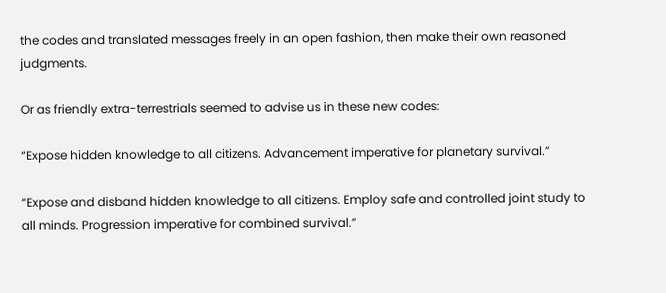the codes and translated messages freely in an open fashion, then make their own reasoned judgments.

Or as friendly extra-terrestrials seemed to advise us in these new codes:

“Expose hidden knowledge to all citizens. Advancement imperative for planetary survival.”

“Expose and disband hidden knowledge to all citizens. Employ safe and controlled joint study to all minds. Progression imperative for combined survival.”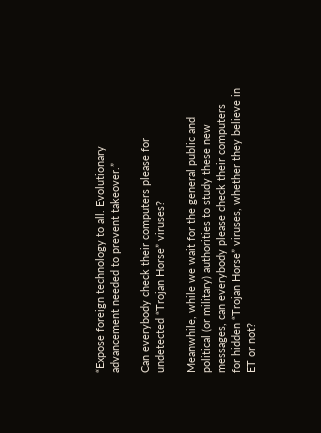“Expose foreign technology to all. Evolutionary advancement needed to prevent takeover.”

Can everybody check their computers please for undetected “Trojan Horse” viruses?

Meanwhile, while we wait for the general public and political (or military) authorities to study these new messages, can everybody please check their computers for hidden “Trojan Horse” viruses, whether they believe in ET or not?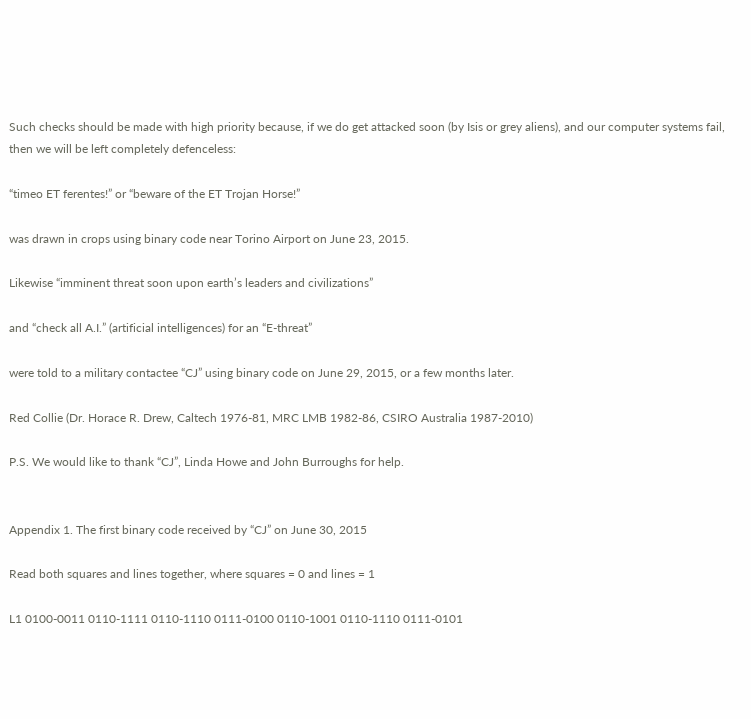Such checks should be made with high priority because, if we do get attacked soon (by Isis or grey aliens), and our computer systems fail, then we will be left completely defenceless:

“timeo ET ferentes!” or “beware of the ET Trojan Horse!”

was drawn in crops using binary code near Torino Airport on June 23, 2015.

Likewise “imminent threat soon upon earth’s leaders and civilizations”

and “check all A.I.” (artificial intelligences) for an “E-threat”

were told to a military contactee “CJ” using binary code on June 29, 2015, or a few months later.

Red Collie (Dr. Horace R. Drew, Caltech 1976-81, MRC LMB 1982-86, CSIRO Australia 1987-2010)

P.S. We would like to thank “CJ”, Linda Howe and John Burroughs for help.


Appendix 1. The first binary code received by “CJ” on June 30, 2015

Read both squares and lines together, where squares = 0 and lines = 1

L1 0100-0011 0110-1111 0110-1110 0111-0100 0110-1001 0110-1110 0111-0101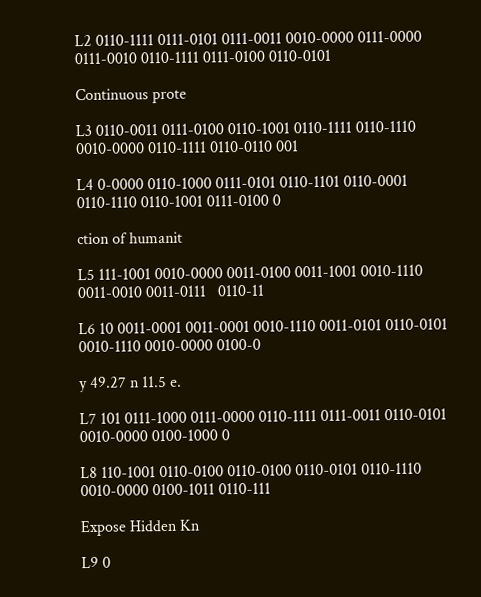L2 0110-1111 0111-0101 0111-0011 0010-0000 0111-0000 0111-0010 0110-1111 0111-0100 0110-0101

Continuous prote

L3 0110-0011 0111-0100 0110-1001 0110-1111 0110-1110 0010-0000 0110-1111 0110-0110 001

L4 0-0000 0110-1000 0111-0101 0110-1101 0110-0001 0110-1110 0110-1001 0111-0100 0

ction of humanit

L5 111-1001 0010-0000 0011-0100 0011-1001 0010-1110 0011-0010 0011-0111   0110-11

L6 10 0011-0001 0011-0001 0010-1110 0011-0101 0110-0101 0010-1110 0010-0000 0100-0

y 49.27 n 11.5 e.

L7 101 0111-1000 0111-0000 0110-1111 0111-0011 0110-0101 0010-0000 0100-1000 0

L8 110-1001 0110-0100 0110-0100 0110-0101 0110-1110 0010-0000 0100-1011 0110-111

Expose Hidden Kn

L9 0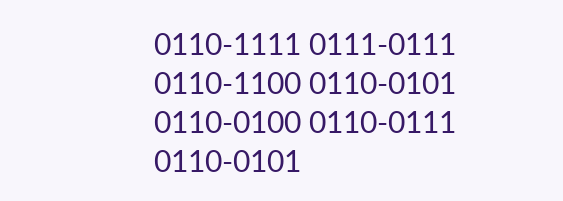0110-1111 0111-0111 0110-1100 0110-0101 0110-0100 0110-0111 0110-0101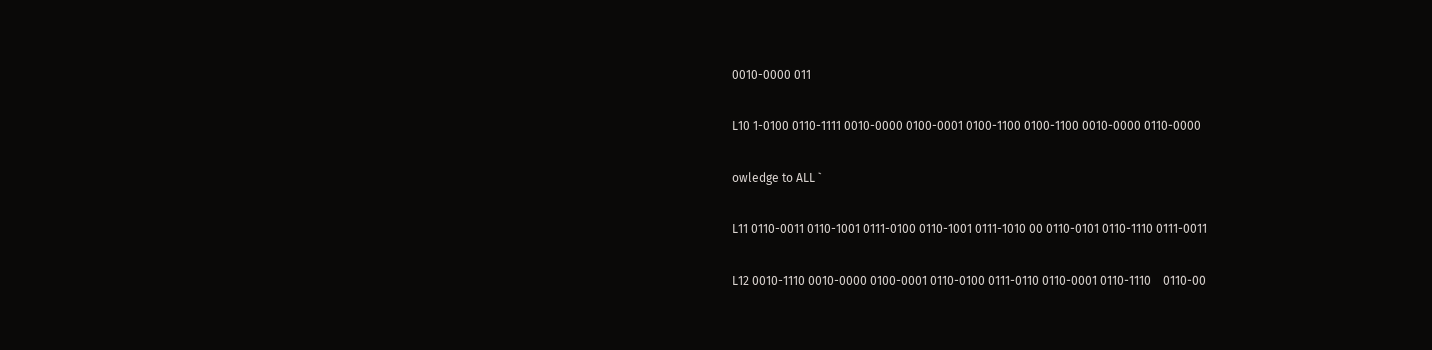0010-0000 011

L10 1-0100 0110-1111 0010-0000 0100-0001 0100-1100 0100-1100 0010-0000 0110-0000

owledge to ALL `

L11 0110-0011 0110-1001 0111-0100 0110-1001 0111-1010 00 0110-0101 0110-1110 0111-0011

L12 0010-1110 0010-0000 0100-0001 0110-0100 0111-0110 0110-0001 0110-1110    0110-00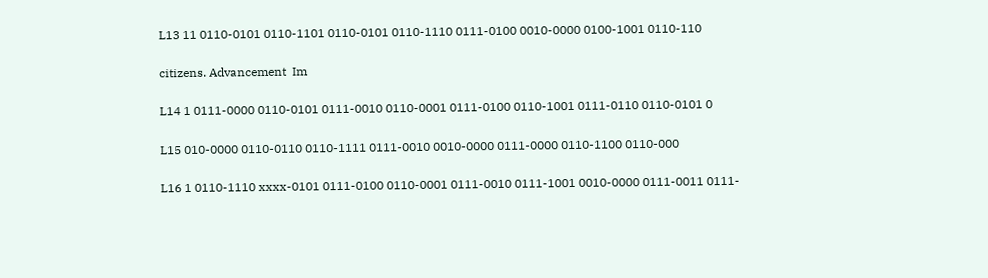L13 11 0110-0101 0110-1101 0110-0101 0110-1110 0111-0100 0010-0000 0100-1001 0110-110

citizens. Advancement  Im

L14 1 0111-0000 0110-0101 0111-0010 0110-0001 0111-0100 0110-1001 0111-0110 0110-0101 0

L15 010-0000 0110-0110 0110-1111 0111-0010 0010-0000 0111-0000 0110-1100 0110-000

L16 1 0110-1110 xxxx-0101 0111-0100 0110-0001 0111-0010 0111-1001 0010-0000 0111-0011 0111-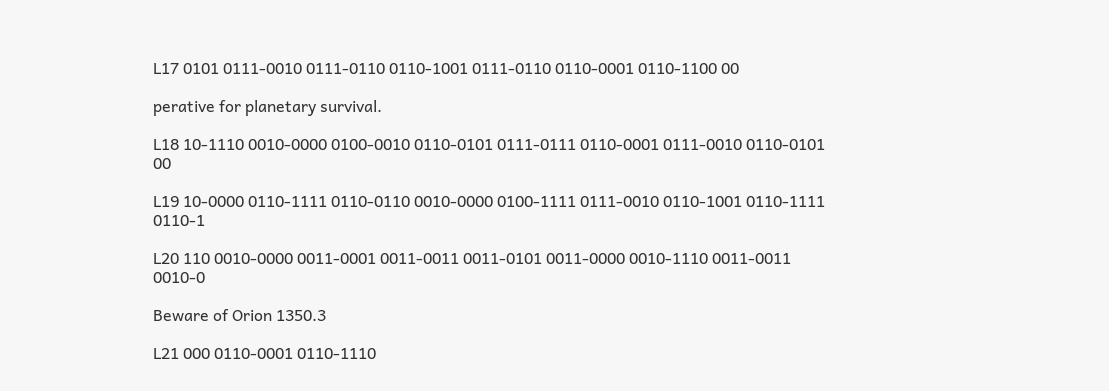L17 0101 0111-0010 0111-0110 0110-1001 0111-0110 0110-0001 0110-1100 00

perative for planetary survival.

L18 10-1110 0010-0000 0100-0010 0110-0101 0111-0111 0110-0001 0111-0010 0110-0101 00

L19 10-0000 0110-1111 0110-0110 0010-0000 0100-1111 0111-0010 0110-1001 0110-1111 0110-1

L20 110 0010-0000 0011-0001 0011-0011 0011-0101 0011-0000 0010-1110 0011-0011 0010-0

Beware of Orion 1350.3

L21 000 0110-0001 0110-1110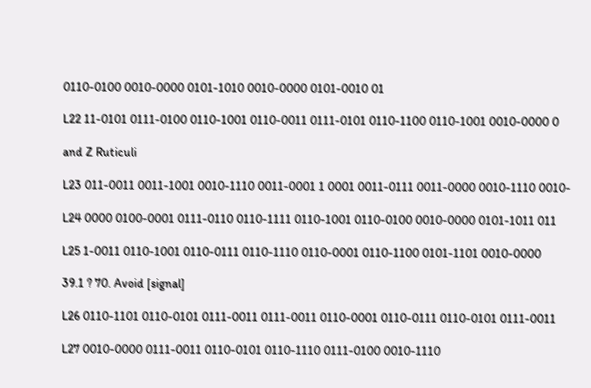0110-0100 0010-0000 0101-1010 0010-0000 0101-0010 01

L22 11-0101 0111-0100 0110-1001 0110-0011 0111-0101 0110-1100 0110-1001 0010-0000 0

and Z Ruticuli

L23 011-0011 0011-1001 0010-1110 0011-0001 1 0001 0011-0111 0011-0000 0010-1110 0010-

L24 0000 0100-0001 0111-0110 0110-1111 0110-1001 0110-0100 0010-0000 0101-1011 011

L25 1-0011 0110-1001 0110-0111 0110-1110 0110-0001 0110-1100 0101-1101 0010-0000

39.1 ? 70. Avoid [signal]

L26 0110-1101 0110-0101 0111-0011 0111-0011 0110-0001 0110-0111 0110-0101 0111-0011

L27 0010-0000 0111-0011 0110-0101 0110-1110 0111-0100 0010-1110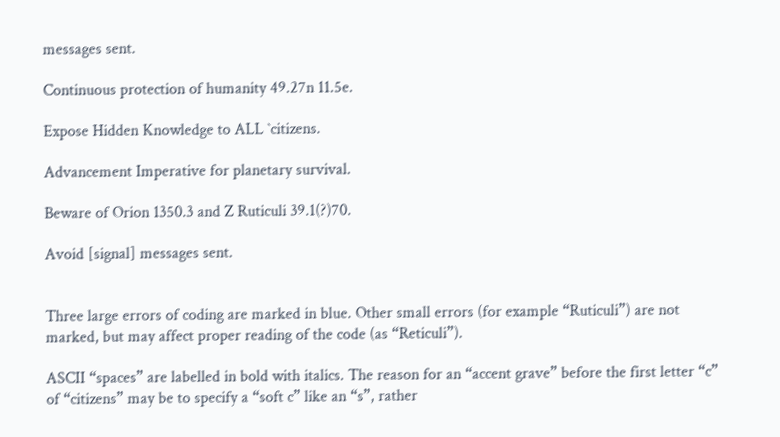messages sent.

Continuous protection of humanity 49.27n 11.5e.

Expose Hidden Knowledge to ALL `citizens.

Advancement Imperative for planetary survival.

Beware of Orion 1350.3 and Z Ruticuli 39.1(?)70.

Avoid [signal] messages sent.


Three large errors of coding are marked in blue. Other small errors (for example “Ruticuli”) are not marked, but may affect proper reading of the code (as “Reticuli”).

ASCII “spaces” are labelled in bold with italics. The reason for an “accent grave” before the first letter “c” of “citizens” may be to specify a “soft c” like an “s”, rather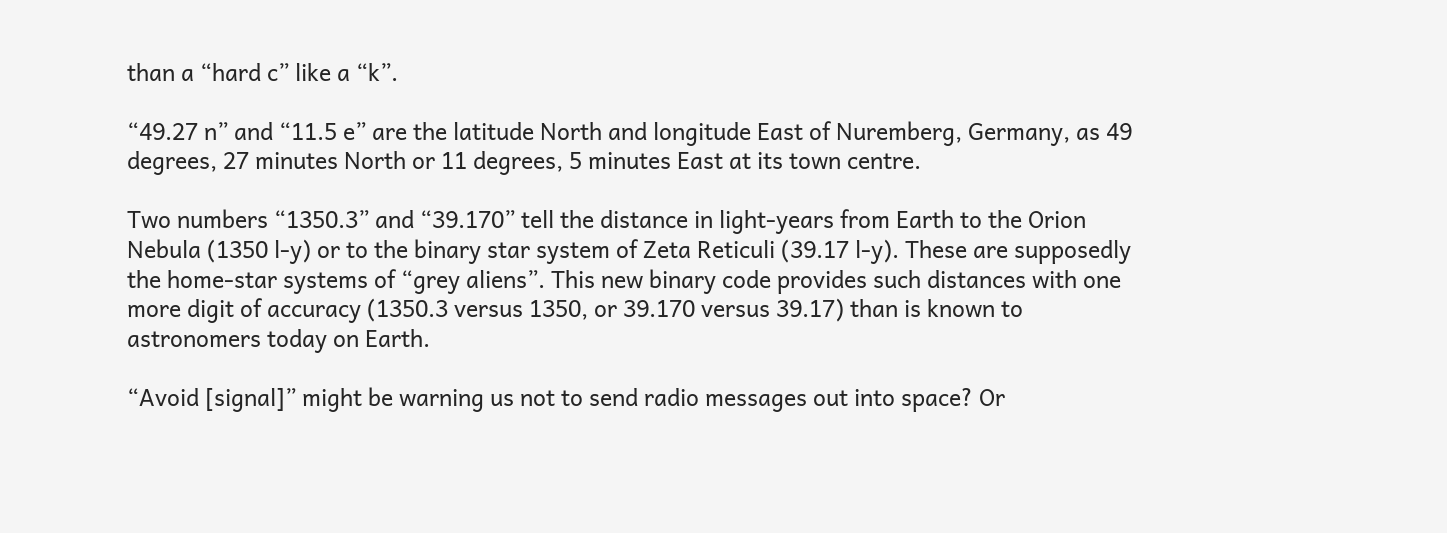than a “hard c” like a “k”.

“49.27 n” and “11.5 e” are the latitude North and longitude East of Nuremberg, Germany, as 49 degrees, 27 minutes North or 11 degrees, 5 minutes East at its town centre.

Two numbers “1350.3” and “39.170” tell the distance in light-years from Earth to the Orion Nebula (1350 l-y) or to the binary star system of Zeta Reticuli (39.17 l-y). These are supposedly the home-star systems of “grey aliens”. This new binary code provides such distances with one more digit of accuracy (1350.3 versus 1350, or 39.170 versus 39.17) than is known to astronomers today on Earth.

“Avoid [signal]” might be warning us not to send radio messages out into space? Or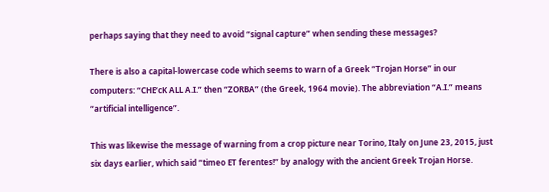perhaps saying that they need to avoid “signal capture” when sending these messages?

There is also a capital-lowercase code which seems to warn of a Greek “Trojan Horse” in our computers: “CHE’cK ALL A.I.” then “ZORBA” (the Greek, 1964 movie). The abbreviation “A.I.” means “artificial intelligence”.

This was likewise the message of warning from a crop picture near Torino, Italy on June 23, 2015, just six days earlier, which said “timeo ET ferentes!” by analogy with the ancient Greek Trojan Horse.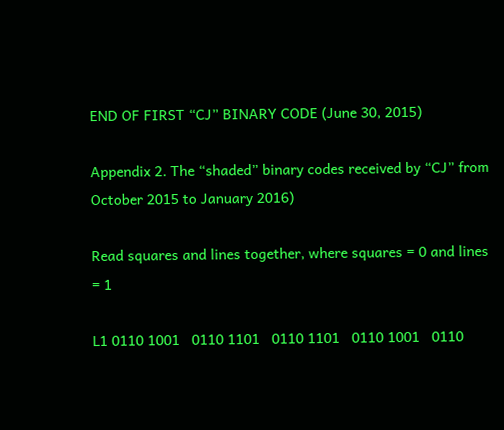END OF FIRST “CJ” BINARY CODE (June 30, 2015)

Appendix 2. The “shaded” binary codes received by “CJ” from October 2015 to January 2016)

Read squares and lines together, where squares = 0 and lines = 1

L1 0110 1001   0110 1101   0110 1101   0110 1001   0110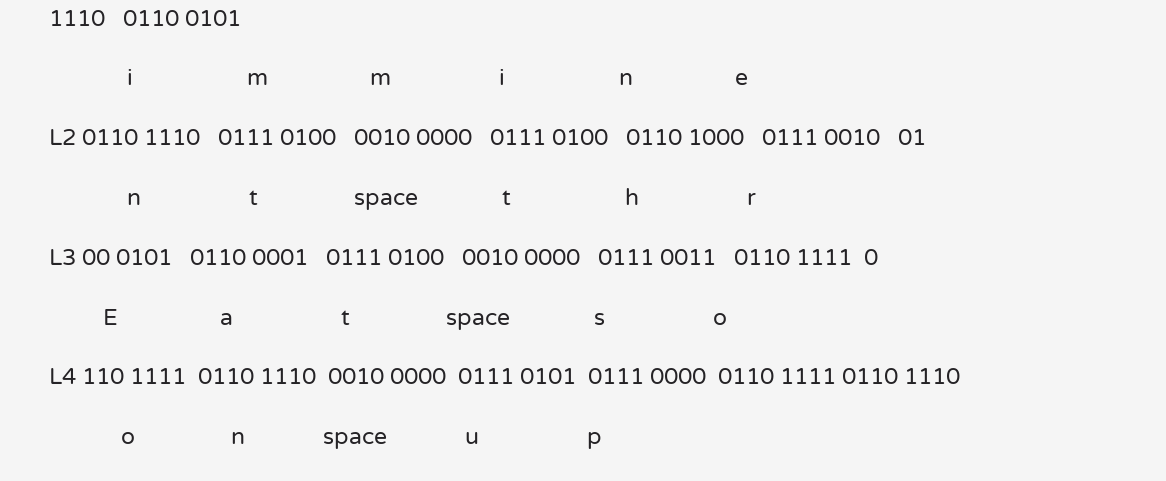1110   0110 0101

             i                   m                 m                  i                   n                 e

L2 0110 1110   0111 0100   0010 0000   0111 0100   0110 1000   0111 0010   01

             n                  t                space              t                   h                  r

L3 00 0101   0110 0001   0111 0100   0010 0000   0111 0011   0110 1111  0

         E                 a                  t                space              s                  o

L4 110 1111  0110 1110  0010 0000  0111 0101  0111 0000  0110 1111 0110 1110

            o                n             space             u                  p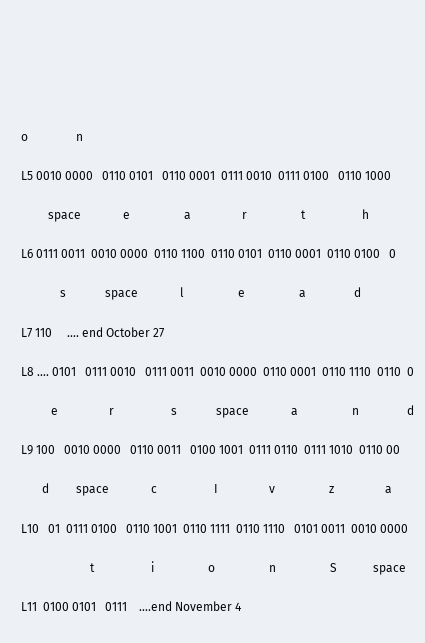o                n

L5 0010 0000   0110 0101   0110 0001  0111 0010  0111 0100   0110 1000

         space              e                  a                 r                  t                   h

L6 0111 0011  0010 0000  0110 1100  0110 0101  0110 0001  0110 0100   0

             s             space              l                  e                  a                d

L7 110     …. end October 27

L8 …. 0101   0111 0010   0111 0011  0010 0000  0110 0001  0110 1110  0110  0

          e                 r                   s             space              a                  n                d

L9 100   0010 0000   0110 0011   0100 1001  0111 0110  0111 1010  0110 00

       d         space              c                   I                 v                  z                 a

L10   01  0111 0100   0110 1001  0110 1111  0110 1110   0101 0011  0010 0000

                       t                   i                  o                  n                  S            space

L11  0100 0101   0111    ….end November 4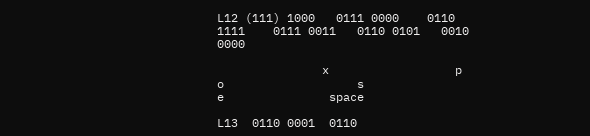L12 (111) 1000   0111 0000    0110 1111    0111 0011   0110 0101   0010 0000

               x                  p                   o                   s                  e               space

L13  0110 0001  0110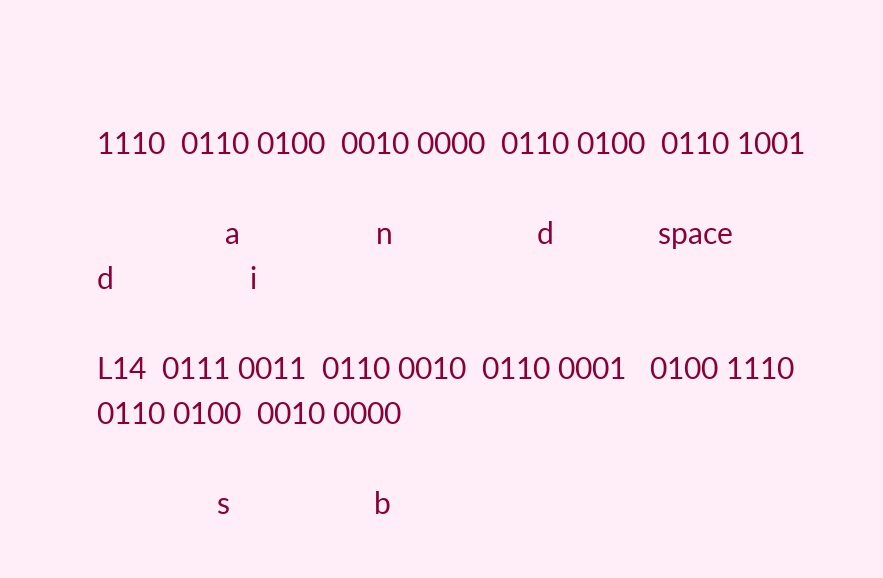1110  0110 0100  0010 0000  0110 0100  0110 1001

                a                 n                  d             space             d                 i

L14  0111 0011  0110 0010  0110 0001   0100 1110   0110 0100  0010 0000

               s                  b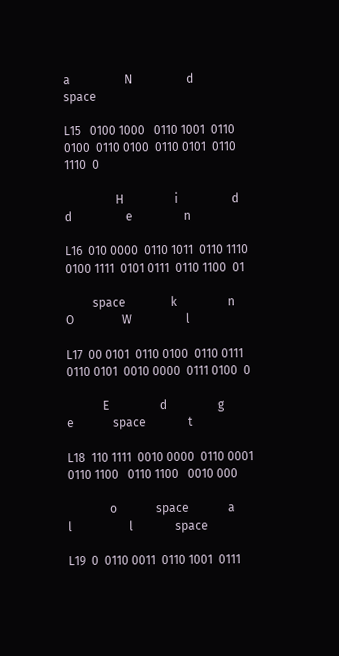a                  N                  d             space

L15   0100 1000   0110 1001  0110 0100  0110 0100  0110 0101  0110 1110  0

                 H                 i                  d                 d                  e                 n

L16  010 0000  0110 1011  0110 1110   0100 1111  0101 0111  0110 1100  01

         space               k                 n                 O                W                  l

L17  00 0101  0110 0100  0110 0111  0110 0101  0010 0000  0111 0100  0

            E                 d                 g                 e             space              t

L18  110 1111  0010 0000  0110 0001  0110 1100   0110 1100   0010 000

              o             space             a                  l                   l              space

L19  0  0110 0011  0110 1001  0111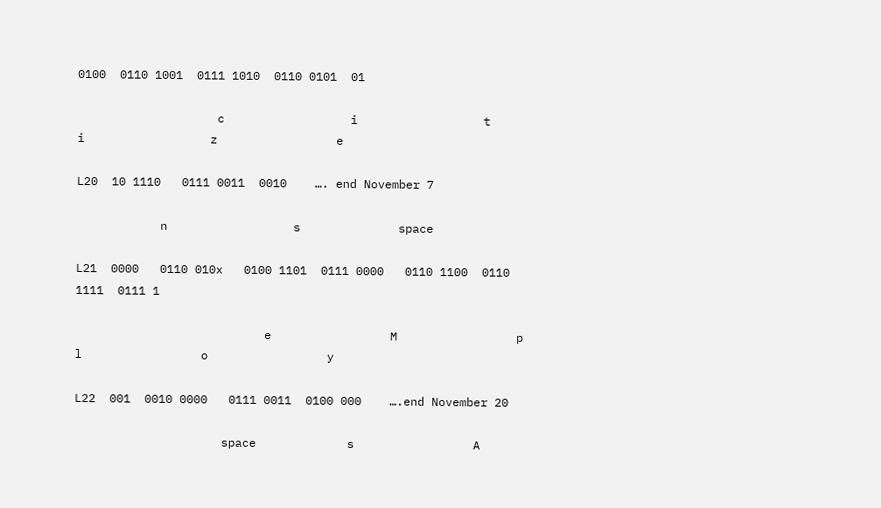0100  0110 1001  0111 1010  0110 0101  01

                    c                  i                  t                  i                  z                 e

L20  10 1110   0111 0011  0010    …. end November 7

            n                  s              space

L21  0000   0110 010x   0100 1101  0111 0000   0110 1100  0110 1111  0111 1

                           e                 M                 p                   l                 o                 y

L22  001  0010 0000   0111 0011  0100 000    ….end November 20

                     space             s                 A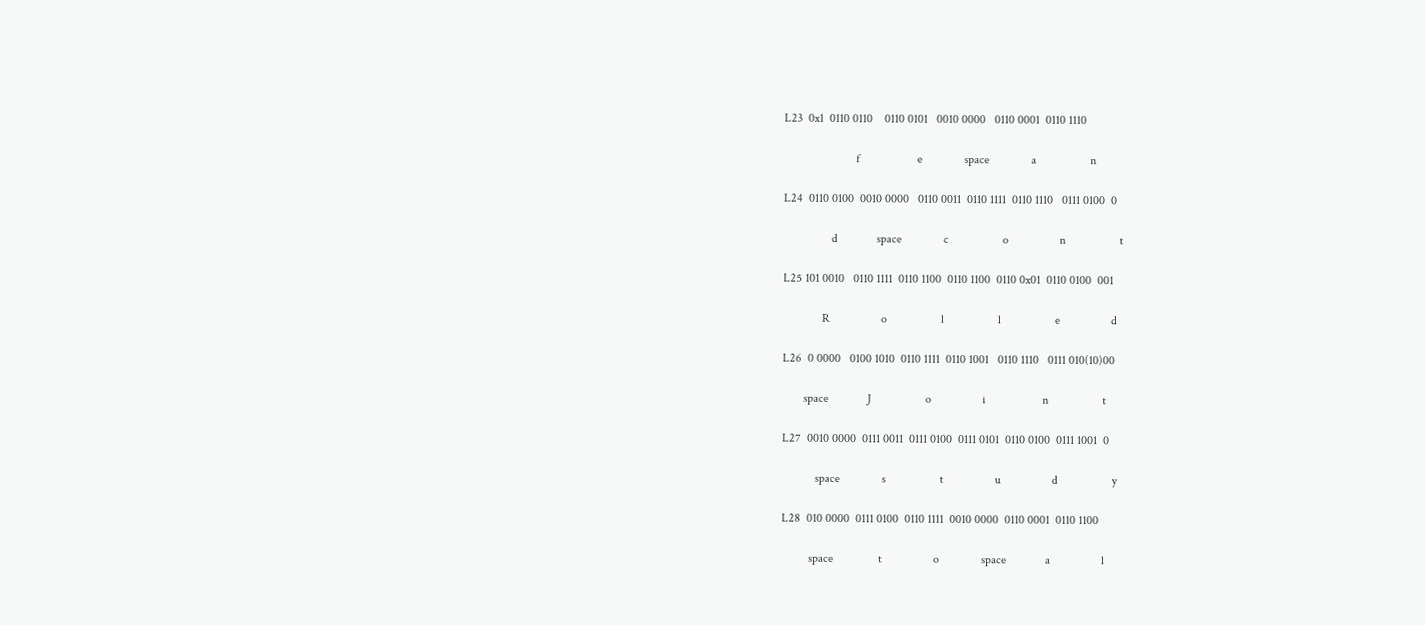L23  0x1  0110 0110    0110 0101   0010 0000   0110 0001  0110 1110

                        f                   e              space              a                  n

L24  0110 0100  0010 0000   0110 0011  0110 1111  0110 1110   0111 0100  0

                d             space              c                  o                 n                  t

L25 101 0010   0110 1111  0110 1100  0110 1100  0110 0x01  0110 0100  001

             R                 o                  l                  l                  e                 d

L26  0 0000   0100 1010  0110 1111  0110 1001   0110 1110   0111 010(10)00

       space             J                  o                 i                   n                  t

L27  0010 0000  0111 0011  0111 0100  0111 0101  0110 0100  0111 1001  0

           space              s                  t                 u                 d                  y

L28  010 0000  0111 0100  0110 1111  0010 0000  0110 0001  0110 1100

         space               t                 o              space             a                 l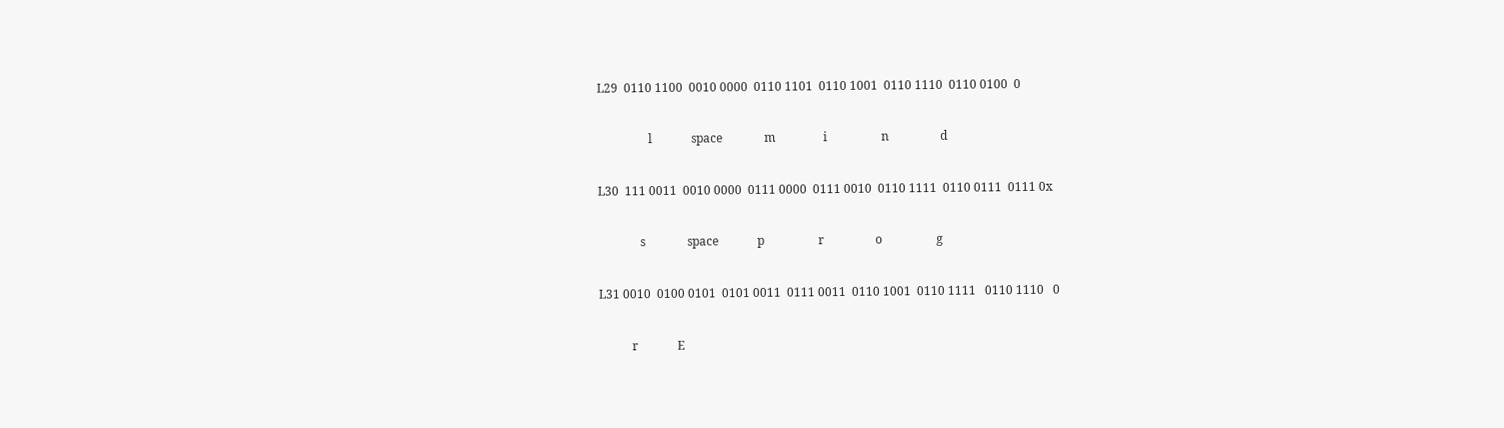L29  0110 1100  0010 0000  0110 1101  0110 1001  0110 1110  0110 0100  0

                 l             space              m                i                  n                 d

L30  111 0011  0010 0000  0111 0000  0111 0010  0110 1111  0110 0111  0111 0x

              s              space             p                  r                 o                  g

L31 0010  0100 0101  0101 0011  0111 0011  0110 1001  0110 1111   0110 1110   0

           r             E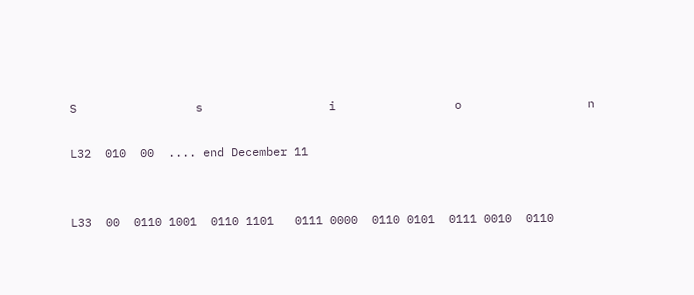S                 s                  i                 o                  n

L32  010  00  .... end December 11


L33  00  0110 1001  0110 1101   0111 0000  0110 0101  0111 0010  0110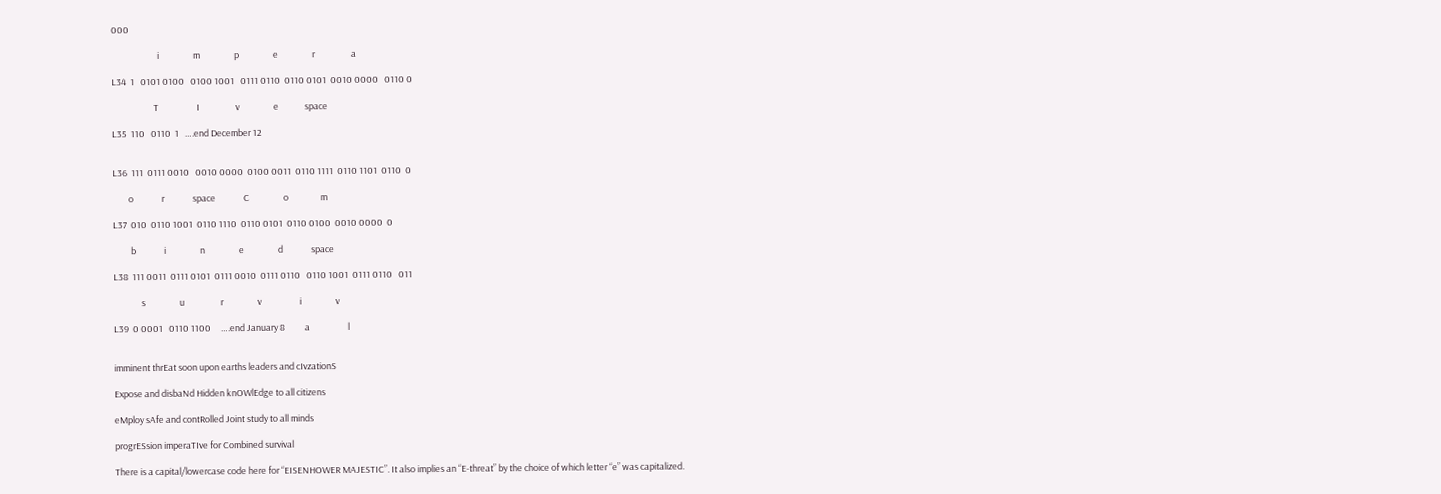000

                       i                 m                 p                 e                 r                  a

L34  1   0101 0100   0100 1001   0111 0110  0110 0101  0010 0000   0110 0

                     T                   I                  v                 e             space

L35  110   0110  1   ….end December 12


L36  111  0111 0010   0010 0000  0100 0011  0110 1111  0110 1101  0110  0

        o              r              space              C                 o                m

L37  010  0110 1001  0110 1110  0110 0101  0110 0100  0010 0000  0

         b              i                 n                 e                 d              space

L38  111 0011  0111 0101  0111 0010  0111 0110   0110 1001  0111 0110   011

              s                 u                  r                 v                   i                 v

L39  0 0001   0110 1100     ….end January 8          a                   l


imminent thrEat soon upon earths leaders and cIvzationS

Expose and disbaNd Hidden knOWlEdge to all citizens

eMploy sAfe and contRolled Joint study to all minds

progrESsion imperaTIve for Combined survival

There is a capital/lowercase code here for “EISENHOWER MAJESTIC”. It also implies an “E-threat” by the choice of which letter “e” was capitalized.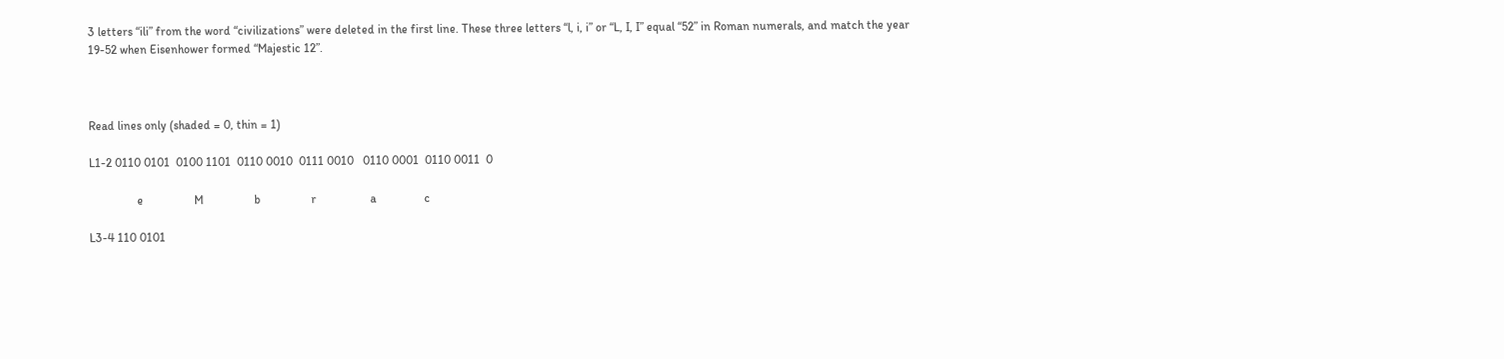3 letters “ili” from the word “civilizations” were deleted in the first line. These three letters “l, i, i” or “L, I, I” equal “52” in Roman numerals, and match the year 19-52 when Eisenhower formed “Majestic 12”.



Read lines only (shaded = 0, thin = 1)

L1-2 0110 0101  0100 1101  0110 0010  0111 0010   0110 0001  0110 0011  0

                e                 M                 b                 r                  a                c

L3-4 110 0101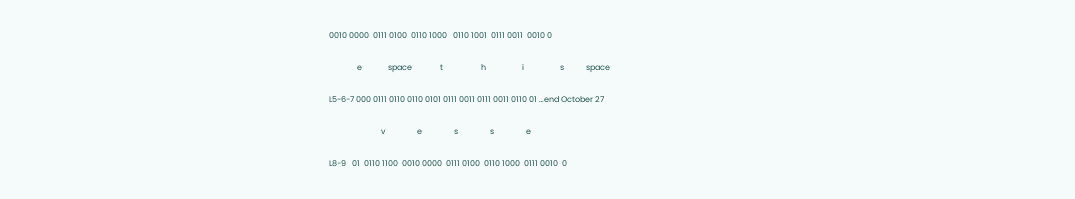0010 0000  0111 0100  0110 1000   0110 1001  0111 0011  0010 0

              e             space              t                   h                  i                  s           space

L5-6-7 000 0111 0110 0110 0101 0111 0011 0111 0011 0110 01 …end October 27

                          v                e                s                s                e

L8-9   01  0110 1100  0010 0000  0111 0100  0110 1000  0111 0010  0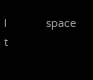l             space              t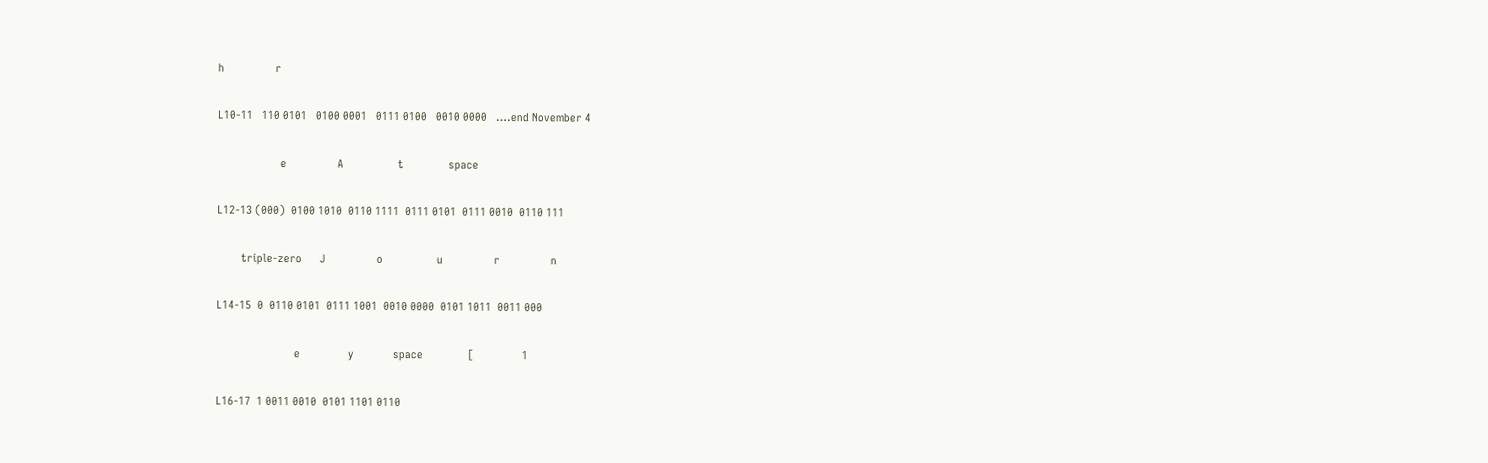h                 r

L10-11   110 0101   0100 0001   0111 0100   0010 0000   ….end November 4

                     e                 A                  t               space

L12-13 (000)  0100 1010  0110 1111  0111 0101  0111 0010  0110 111

        triple-zero      J                 o                  u                 r                 n

L14-15  0  0110 0101  0111 1001  0010 0000  0101 1011  0011 000

                          e                y             space               [                1

L16-17  1 0011 0010  0101 1101 0110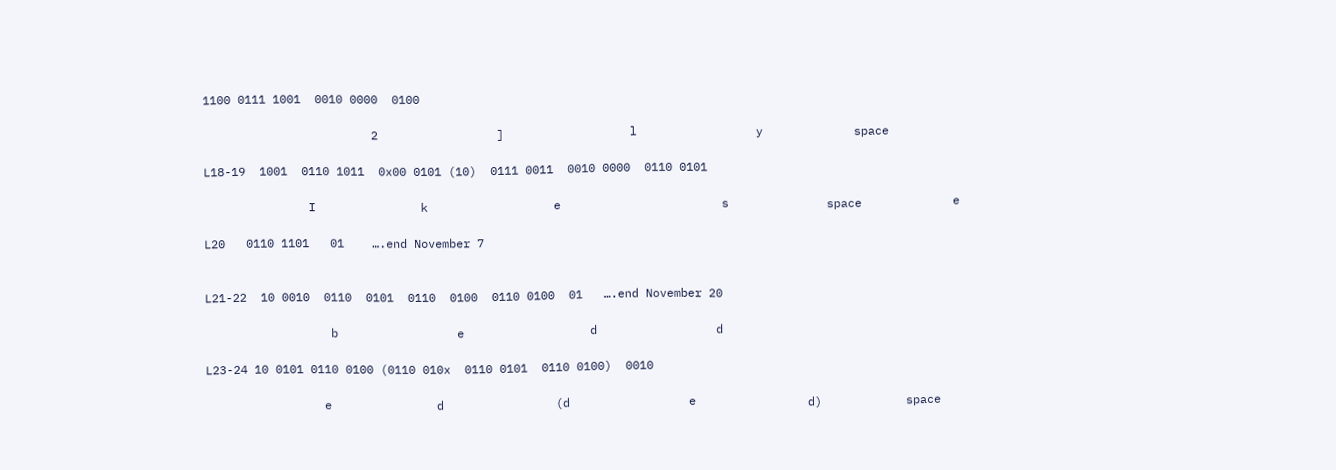1100 0111 1001  0010 0000  0100

                        2                 ]                  l                 y             space

L18-19  1001  0110 1011  0x00 0101 (10)  0111 0011  0010 0000  0110 0101

               I               k                  e                       s              space             e

L20   0110 1101   01    ….end November 7


L21-22  10 0010  0110  0101  0110  0100  0110 0100  01   ….end November 20

                  b                 e                  d                 d

L23-24 10 0101 0110 0100 (0110 010x  0110 0101  0110 0100)  0010

                 e               d                (d                 e                d)            space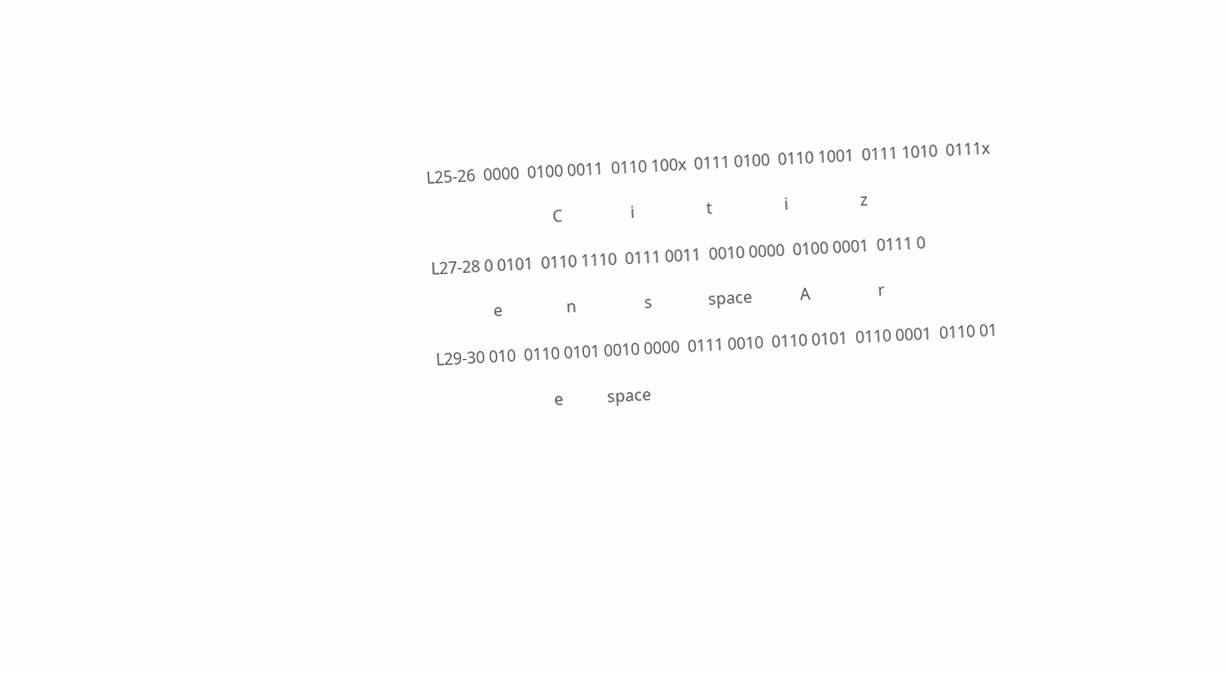L25-26  0000  0100 0011  0110 100x  0111 0100  0110 1001  0111 1010  0111x

                               C                 i                  t                  i                  z

L27-28 0 0101  0110 1110  0111 0011  0010 0000  0100 0001  0111 0

               e                n                 s              space            A                 r

L29-30 010  0110 0101 0010 0000  0111 0010  0110 0101  0110 0001  0110 01

                             e           space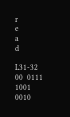r                  e                  a                 d

L31-32  00  0111 1001  0010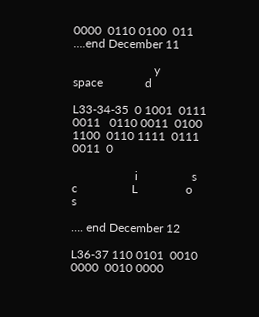0000  0110 0100  011   ….end December 11

                           y             space              d

L33-34-35  0 1001  0111 0011   0110 0011  0100 1100  0110 1111  0111 0011  0

                     i                  s                  c                  L                o                 s

…. end December 12

L36-37 110 0101  0010 0000  0010 0000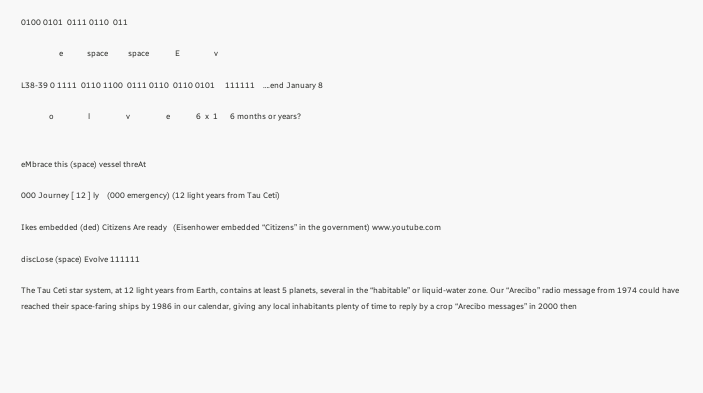0100 0101  0111 0110  011

                   e            space          space             E                 v

L38-39 0 1111  0110 1100  0111 0110  0110 0101     111111    ….end January 8

              o                 l                  v                  e             6  x  1      6 months or years?


eMbrace this (space) vessel threAt

000 Journey [ 12 ] ly    (000 emergency) (12 light years from Tau Ceti)

Ikes embedded (ded) Citizens Are ready   (Eisenhower embedded “Citizens” in the government) www.youtube.com

discLose (space) Evolve 111111

The Tau Ceti star system, at 12 light years from Earth, contains at least 5 planets, several in the “habitable” or liquid-water zone. Our “Arecibo” radio message from 1974 could have reached their space-faring ships by 1986 in our calendar, giving any local inhabitants plenty of time to reply by a crop “Arecibo messages” in 2000 then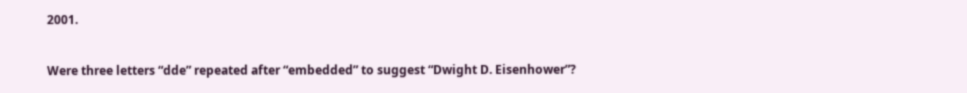2001.

Were three letters “dde” repeated after “embedded” to suggest “Dwight D. Eisenhower”?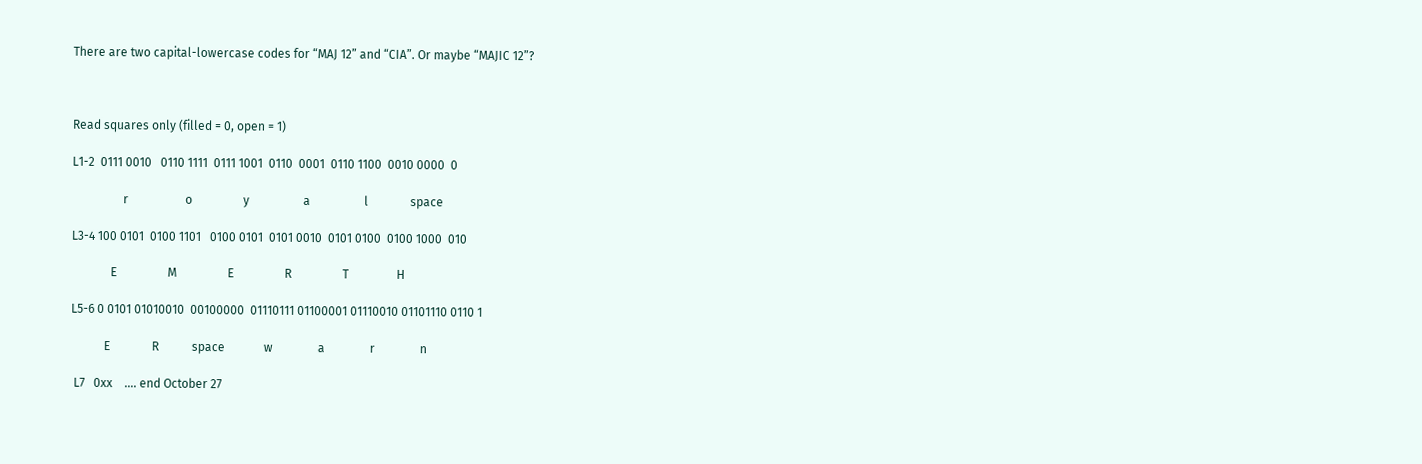There are two capital-lowercase codes for “MAJ 12” and “CIA”. Or maybe “MAJIC 12”?



Read squares only (filled = 0, open = 1)

L1-2  0111 0010   0110 1111  0111 1001  0110  0001  0110 1100  0010 0000  0

                 r                   o                 y                  a                  l              space

L3-4 100 0101  0100 1101   0100 0101  0101 0010  0101 0100  0100 1000  010

             E                 M                 E                 R                 T                H

L5-6 0 0101 01010010  00100000  01110111 01100001 01110010 01101110 0110 1

           E              R           space             w               a               r               n

 L7   0xx    …. end October 27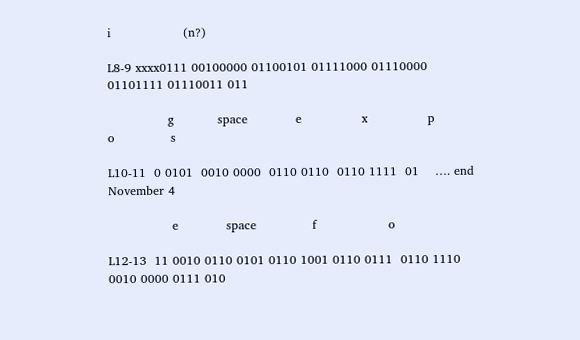i                  (n?)

L8-9 xxxx0111 00100000 01100101 01111000 01110000 01101111 01110011 011

               g           space            e               x               p               o              s

L10-11  0 0101  0010 0000  0110 0110  0110 1111  01    …. end November 4

                e            space              f                  o

L12-13  11 0010 0110 0101 0110 1001 0110 0111  0110 1110  0010 0000 0111 010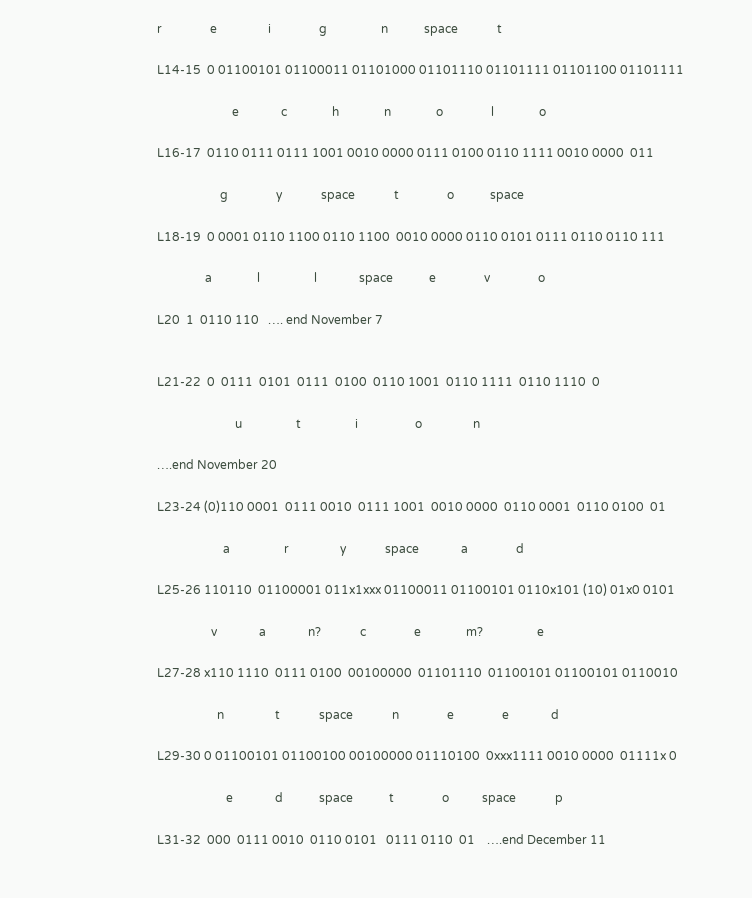r                e                 i                g                  n            space             t

L14-15  0 01100101 01100011 01101000 01101110 01101111 01101100 01101111

                         e              c               h               n               o                l               o

L16-17  0110 0111 0111 1001 0010 0000 0111 0100 0110 1111 0010 0000  011

                     g                y             space             t                o            space

L18-19  0 0001 0110 1100 0110 1100  0010 0000 0110 0101 0111 0110 0110 111

                a               l                  l              space            e                v                o

L20  1  0110 110   …. end November 7


L21-22  0  0111  0101  0111  0100  0110 1001  0110 1111  0110 1110  0

                          u                  t                  i                   o                 n

….end November 20

L23-24 (0)110 0001  0111 0010  0111 1001  0010 0000  0110 0001  0110 0100  01

                      a                  r                 y             space              a                d

L25-26 110110  01100001 011x1xxx 01100011 01100101 0110x101 (10) 01x0 0101

                  v              a              n?             c                e               m?                  e

L27-28 x110 1110  0111 0100  00100000  01101110  01100101 01100101 0110010

                    n                 t             space             n                e                e              d

L29-30 0 01100101 01100100 00100000 01110100  0xxx1111 0010 0000  01111x 0

                       e              d            space            t                o           space             p

L31-32  000  0111 0010  0110 0101   0111 0110  01    ….end December 11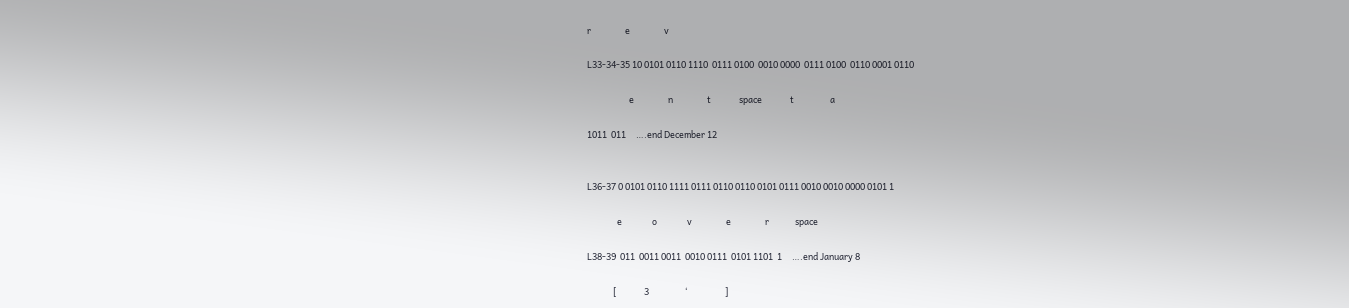r                 e                 v

L33-34-35 10 0101 0110 1110  0111 0100  0010 0000  0111 0100  0110 0001 0110

                     e                 n                 t              space              t                  a

1011  011     ….end December 12


L36-37 0 0101 0110 1111 0111 0110 0110 0101 0111 0010 0010 0000 0101 1

               e               o               v                 e                 r             space

L38-39  011  0011 0011  0010 0111  0101 1101  1     ….end January 8

             [              3                  ‘                   ]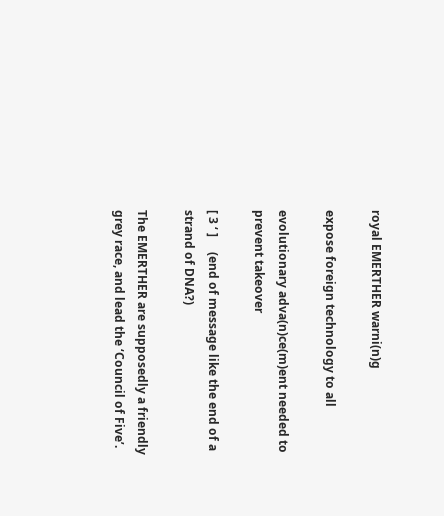royal EMERTHER warni(n)g

expose foreign technology to all

evolutionary adva(n)ce(m)ent needed to prevent takeover

[ 3 ‘ ]     (end of message like the end of a strand of DNA?)

The EMERTHER are supposedly a friendly grey race, and lead the ‘Council of Five’.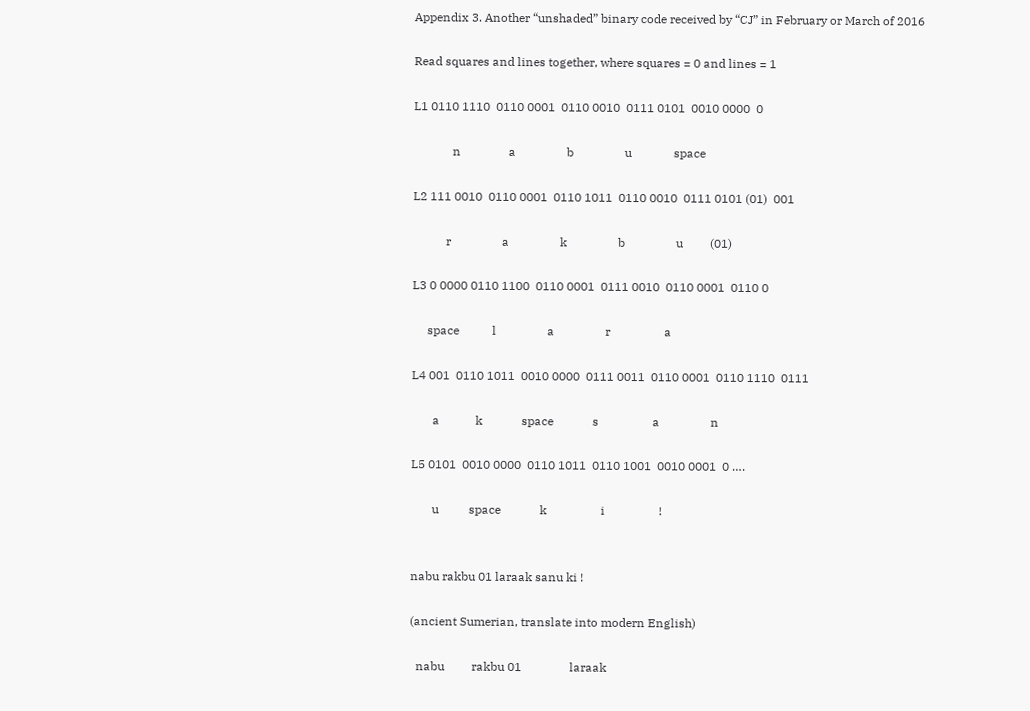Appendix 3. Another “unshaded” binary code received by “CJ” in February or March of 2016

Read squares and lines together, where squares = 0 and lines = 1

L1 0110 1110  0110 0001  0110 0010  0111 0101  0010 0000  0

             n                a                 b                 u              space

L2 111 0010  0110 0001  0110 1011  0110 0010  0111 0101 (01)  001

           r                 a                 k                 b                 u         (01)

L3 0 0000 0110 1100  0110 0001  0111 0010  0110 0001  0110 0

     space           l                 a                 r                  a

L4 001  0110 1011  0010 0000  0111 0011  0110 0001  0110 1110  0111

       a            k             space             s                  a                 n

L5 0101  0010 0000  0110 1011  0110 1001  0010 0001  0 ….

       u          space             k                  i                  !


nabu rakbu 01 laraak sanu ki !

(ancient Sumerian, translate into modern English)

  nabu         rakbu 01                laraak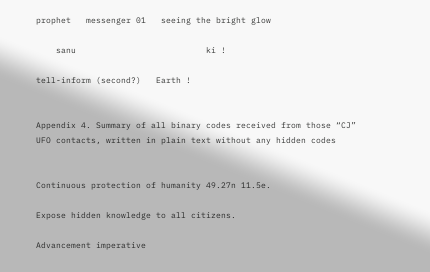prophet   messenger 01   seeing the bright glow

    sanu                          ki !

tell-inform (second?)   Earth !


Appendix 4. Summary of all binary codes received from those “CJ” UFO contacts, written in plain text without any hidden codes


Continuous protection of humanity 49.27n 11.5e.

Expose hidden knowledge to all citizens.

Advancement imperative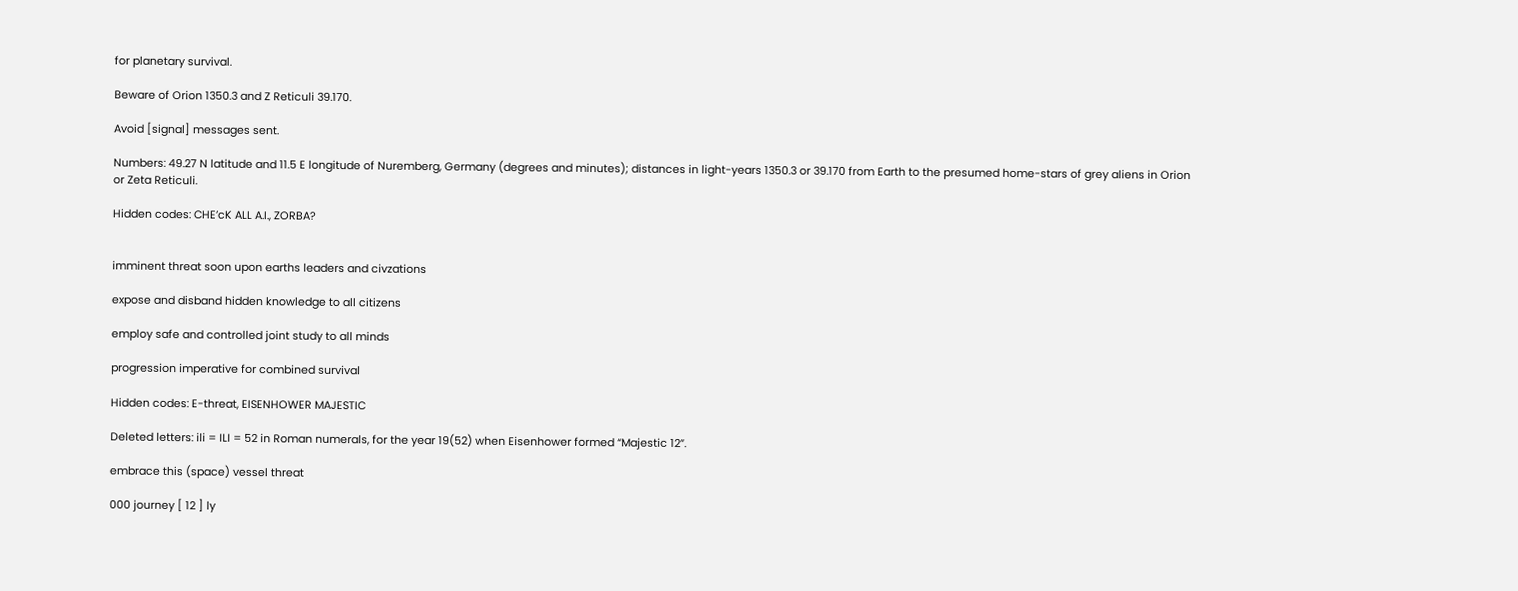for planetary survival.

Beware of Orion 1350.3 and Z Reticuli 39.170.

Avoid [signal] messages sent.

Numbers: 49.27 N latitude and 11.5 E longitude of Nuremberg, Germany (degrees and minutes); distances in light-years 1350.3 or 39.170 from Earth to the presumed home-stars of grey aliens in Orion or Zeta Reticuli.

Hidden codes: CHE’cK ALL A.I., ZORBA?


imminent threat soon upon earths leaders and civzations

expose and disband hidden knowledge to all citizens

employ safe and controlled joint study to all minds

progression imperative for combined survival

Hidden codes: E-threat, EISENHOWER MAJESTIC

Deleted letters: ili = ILI = 52 in Roman numerals, for the year 19(52) when Eisenhower formed “Majestic 12”.

embrace this (space) vessel threat

000 journey [ 12 ] ly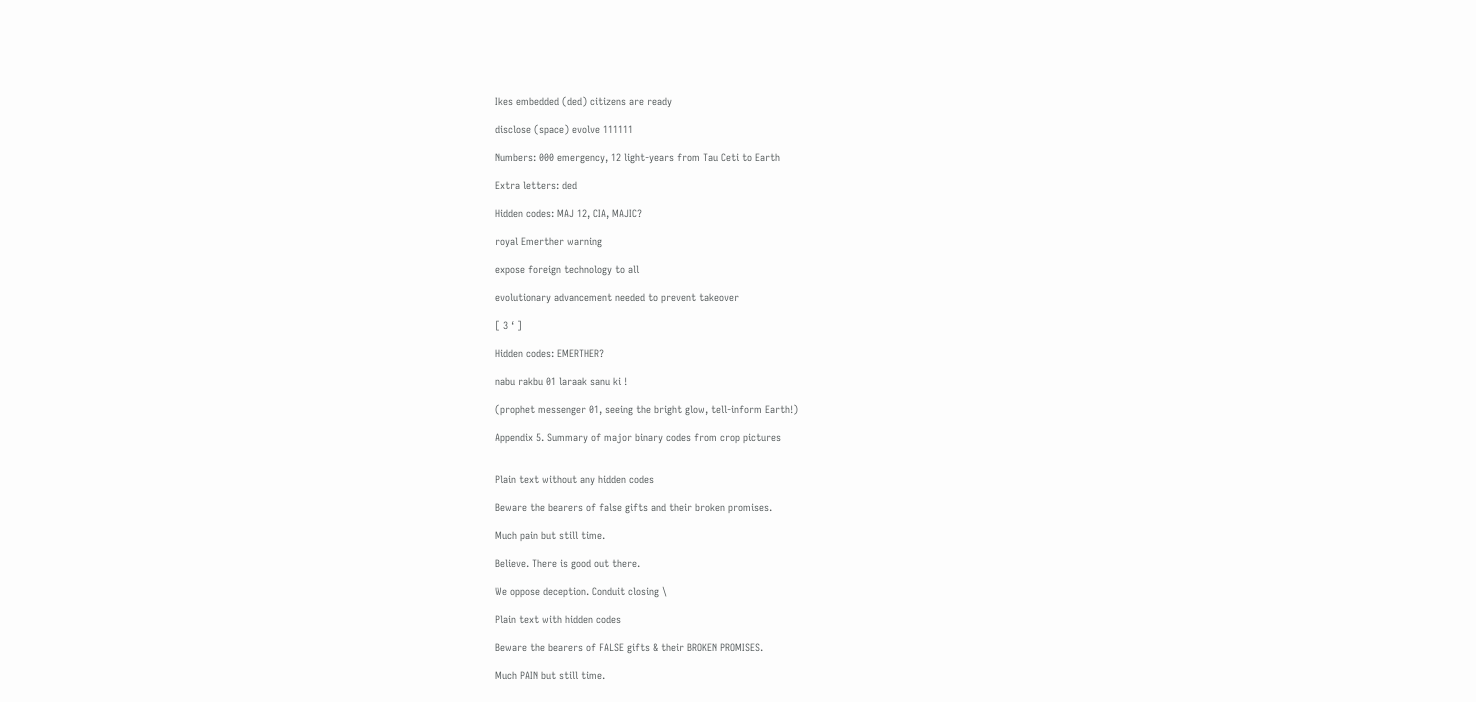Ikes embedded (ded) citizens are ready

disclose (space) evolve 111111

Numbers: 000 emergency, 12 light-years from Tau Ceti to Earth

Extra letters: ded

Hidden codes: MAJ 12, CIA, MAJIC?

royal Emerther warning

expose foreign technology to all

evolutionary advancement needed to prevent takeover

[ 3 ‘ ]

Hidden codes: EMERTHER?

nabu rakbu 01 laraak sanu ki !

(prophet messenger 01, seeing the bright glow, tell-inform Earth!)

Appendix 5. Summary of major binary codes from crop pictures


Plain text without any hidden codes

Beware the bearers of false gifts and their broken promises.

Much pain but still time.

Believe. There is good out there.

We oppose deception. Conduit closing \

Plain text with hidden codes

Beware the bearers of FALSE gifts & their BROKEN PROMISES.

Much PAIN but still time.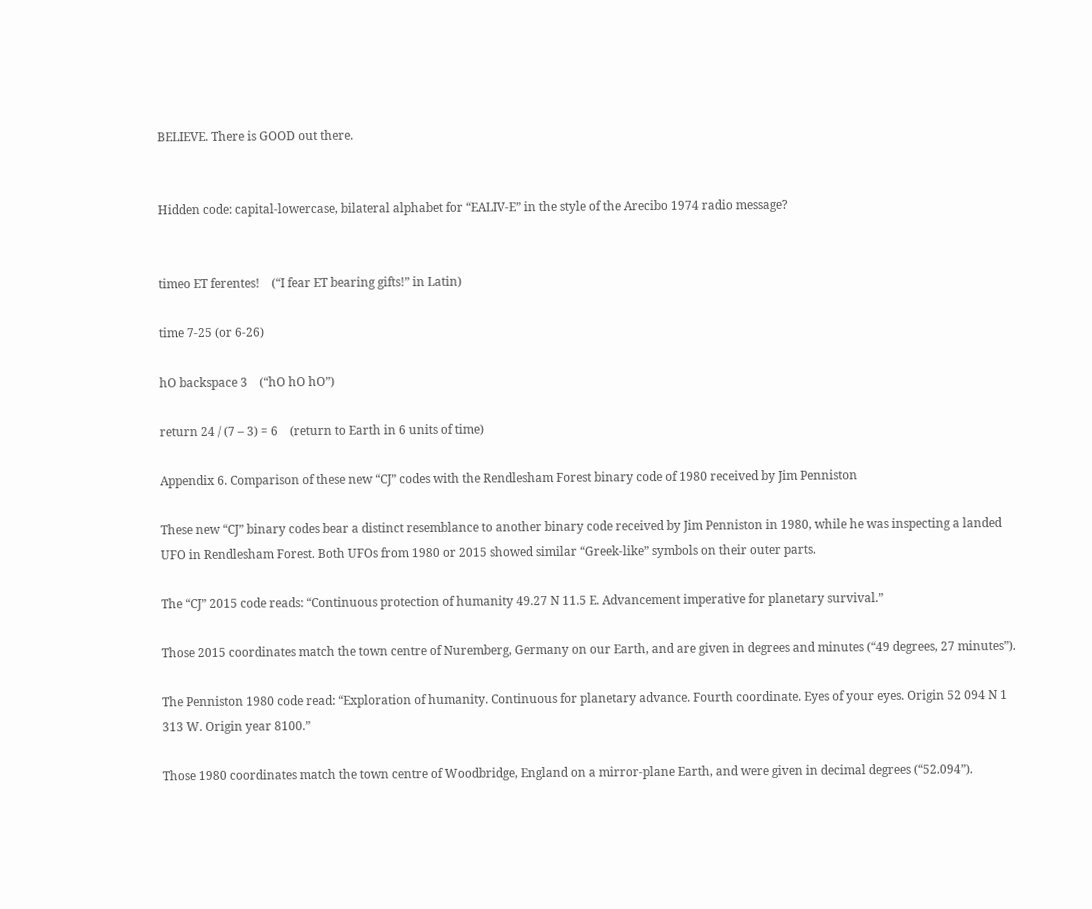BELIEVE. There is GOOD out there.


Hidden code: capital-lowercase, bilateral alphabet for “EALIV-E” in the style of the Arecibo 1974 radio message?


timeo ET ferentes!    (“I fear ET bearing gifts!” in Latin)

time 7-25 (or 6-26)

hO backspace 3    (“hO hO hO”)

return 24 / (7 – 3) = 6    (return to Earth in 6 units of time)

Appendix 6. Comparison of these new “CJ” codes with the Rendlesham Forest binary code of 1980 received by Jim Penniston

These new “CJ” binary codes bear a distinct resemblance to another binary code received by Jim Penniston in 1980, while he was inspecting a landed UFO in Rendlesham Forest. Both UFOs from 1980 or 2015 showed similar “Greek-like” symbols on their outer parts.

The “CJ” 2015 code reads: “Continuous protection of humanity 49.27 N 11.5 E. Advancement imperative for planetary survival.”

Those 2015 coordinates match the town centre of Nuremberg, Germany on our Earth, and are given in degrees and minutes (“49 degrees, 27 minutes”).

The Penniston 1980 code read: “Exploration of humanity. Continuous for planetary advance. Fourth coordinate. Eyes of your eyes. Origin 52 094 N 1 313 W. Origin year 8100.”

Those 1980 coordinates match the town centre of Woodbridge, England on a mirror-plane Earth, and were given in decimal degrees (“52.094”).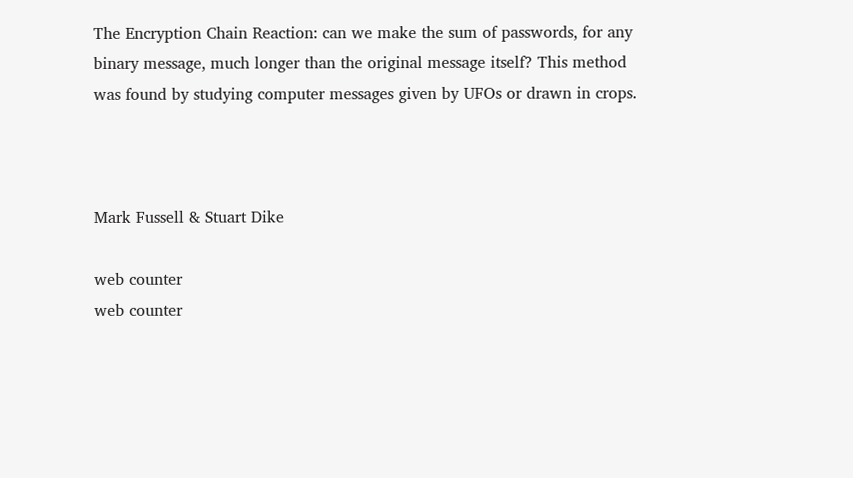The Encryption Chain Reaction: can we make the sum of passwords, for any binary message, much longer than the original message itself? This method was found by studying computer messages given by UFOs or drawn in crops.



Mark Fussell & Stuart Dike

web counter
web counter